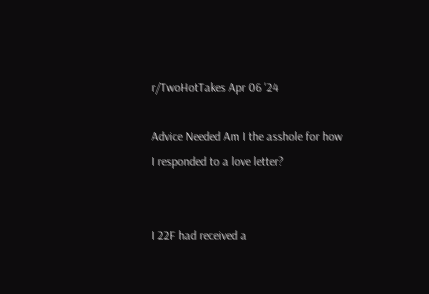r/TwoHotTakes Apr 06 '24

Advice Needed Am I the asshole for how I responded to a love letter?


I 22F had received a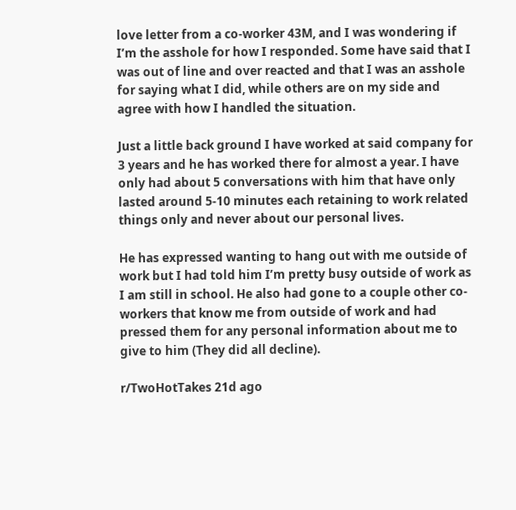love letter from a co-worker 43M, and I was wondering if I’m the asshole for how I responded. Some have said that I was out of line and over reacted and that I was an asshole for saying what I did, while others are on my side and agree with how I handled the situation.

Just a little back ground I have worked at said company for 3 years and he has worked there for almost a year. I have only had about 5 conversations with him that have only lasted around 5-10 minutes each retaining to work related things only and never about our personal lives.

He has expressed wanting to hang out with me outside of work but I had told him I’m pretty busy outside of work as I am still in school. He also had gone to a couple other co-workers that know me from outside of work and had pressed them for any personal information about me to give to him (They did all decline).

r/TwoHotTakes 21d ago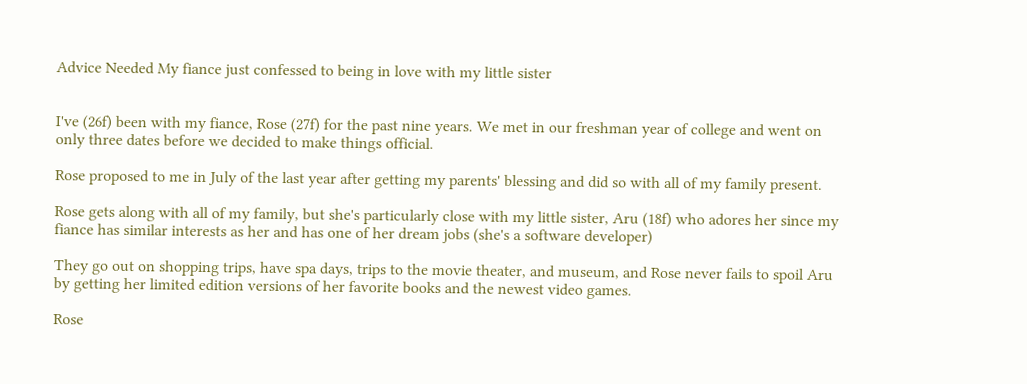Advice Needed My fiance just confessed to being in love with my little sister


I've (26f) been with my fiance, Rose (27f) for the past nine years. We met in our freshman year of college and went on only three dates before we decided to make things official.

Rose proposed to me in July of the last year after getting my parents' blessing and did so with all of my family present.

Rose gets along with all of my family, but she's particularly close with my little sister, Aru (18f) who adores her since my fiance has similar interests as her and has one of her dream jobs (she's a software developer)

They go out on shopping trips, have spa days, trips to the movie theater, and museum, and Rose never fails to spoil Aru by getting her limited edition versions of her favorite books and the newest video games.

Rose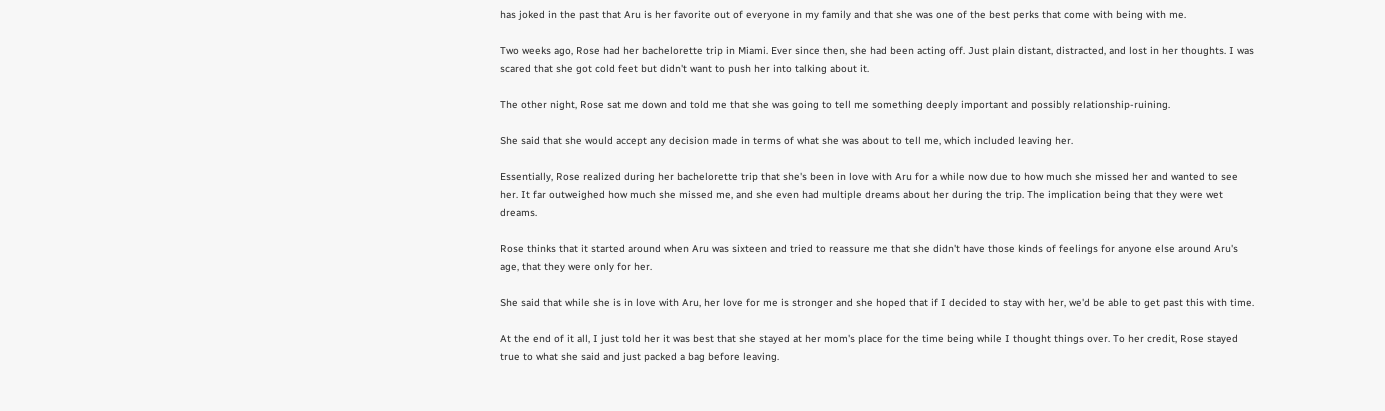has joked in the past that Aru is her favorite out of everyone in my family and that she was one of the best perks that come with being with me.

Two weeks ago, Rose had her bachelorette trip in Miami. Ever since then, she had been acting off. Just plain distant, distracted, and lost in her thoughts. I was scared that she got cold feet but didn't want to push her into talking about it.

The other night, Rose sat me down and told me that she was going to tell me something deeply important and possibly relationship-ruining.

She said that she would accept any decision made in terms of what she was about to tell me, which included leaving her.

Essentially, Rose realized during her bachelorette trip that she's been in love with Aru for a while now due to how much she missed her and wanted to see her. It far outweighed how much she missed me, and she even had multiple dreams about her during the trip. The implication being that they were wet dreams.

Rose thinks that it started around when Aru was sixteen and tried to reassure me that she didn't have those kinds of feelings for anyone else around Aru's age, that they were only for her.

She said that while she is in love with Aru, her love for me is stronger and she hoped that if I decided to stay with her, we'd be able to get past this with time.

At the end of it all, I just told her it was best that she stayed at her mom's place for the time being while I thought things over. To her credit, Rose stayed true to what she said and just packed a bag before leaving.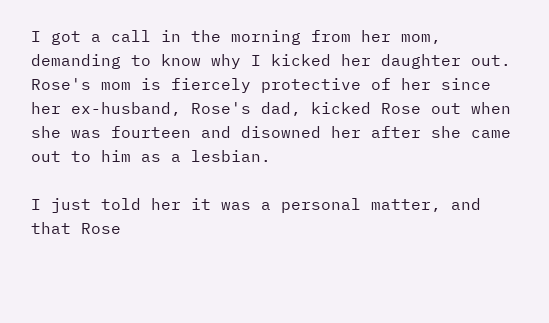I got a call in the morning from her mom, demanding to know why I kicked her daughter out. Rose's mom is fiercely protective of her since her ex-husband, Rose's dad, kicked Rose out when she was fourteen and disowned her after she came out to him as a lesbian.

I just told her it was a personal matter, and that Rose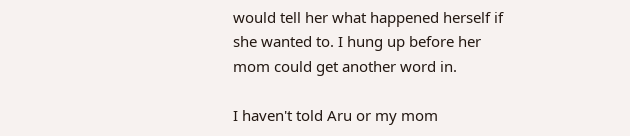would tell her what happened herself if she wanted to. I hung up before her mom could get another word in.

I haven't told Aru or my mom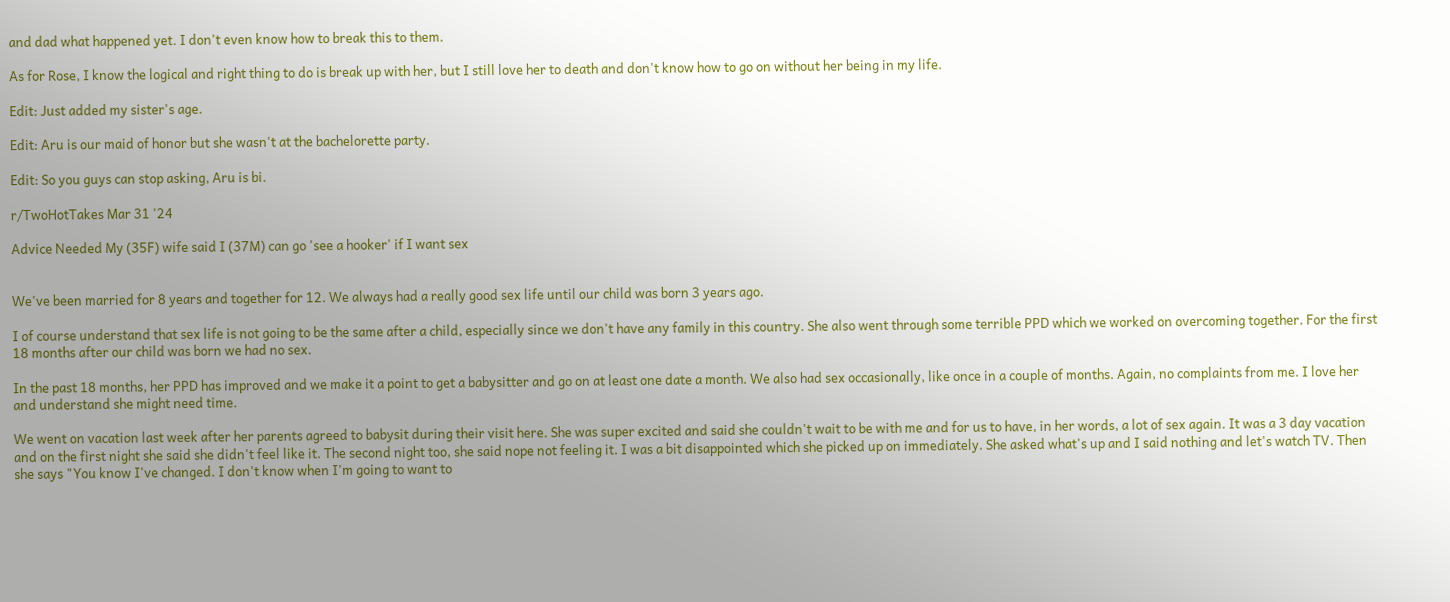and dad what happened yet. I don't even know how to break this to them.

As for Rose, I know the logical and right thing to do is break up with her, but I still love her to death and don't know how to go on without her being in my life.

Edit: Just added my sister's age.

Edit: Aru is our maid of honor but she wasn't at the bachelorette party.

Edit: So you guys can stop asking, Aru is bi.

r/TwoHotTakes Mar 31 '24

Advice Needed My (35F) wife said I (37M) can go 'see a hooker' if I want sex


We've been married for 8 years and together for 12. We always had a really good sex life until our child was born 3 years ago.

I of course understand that sex life is not going to be the same after a child, especially since we don't have any family in this country. She also went through some terrible PPD which we worked on overcoming together. For the first 18 months after our child was born we had no sex.

In the past 18 months, her PPD has improved and we make it a point to get a babysitter and go on at least one date a month. We also had sex occasionally, like once in a couple of months. Again, no complaints from me. I love her and understand she might need time.

We went on vacation last week after her parents agreed to babysit during their visit here. She was super excited and said she couldn't wait to be with me and for us to have, in her words, a lot of sex again. It was a 3 day vacation and on the first night she said she didn't feel like it. The second night too, she said nope not feeling it. I was a bit disappointed which she picked up on immediately. She asked what's up and I said nothing and let's watch TV. Then she says "You know I've changed. I don't know when I'm going to want to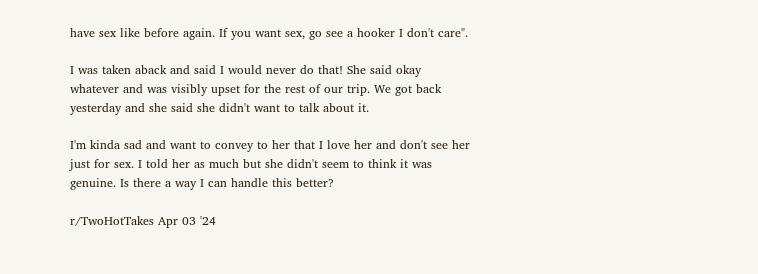have sex like before again. If you want sex, go see a hooker I don't care".

I was taken aback and said I would never do that! She said okay whatever and was visibly upset for the rest of our trip. We got back yesterday and she said she didn't want to talk about it.

I'm kinda sad and want to convey to her that I love her and don't see her just for sex. I told her as much but she didn't seem to think it was genuine. Is there a way I can handle this better?

r/TwoHotTakes Apr 03 '24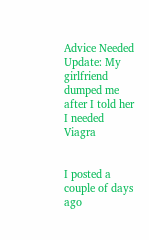Advice Needed Update: My girlfriend dumped me after I told her I needed Viagra


I posted a couple of days ago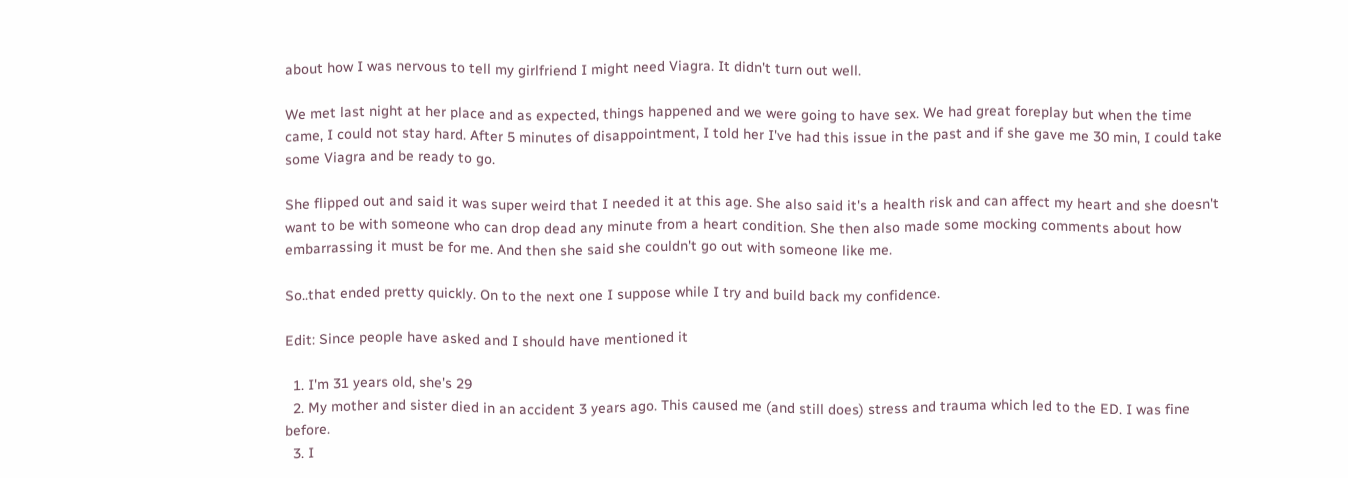about how I was nervous to tell my girlfriend I might need Viagra. It didn't turn out well.

We met last night at her place and as expected, things happened and we were going to have sex. We had great foreplay but when the time came, I could not stay hard. After 5 minutes of disappointment, I told her I've had this issue in the past and if she gave me 30 min, I could take some Viagra and be ready to go.

She flipped out and said it was super weird that I needed it at this age. She also said it's a health risk and can affect my heart and she doesn't want to be with someone who can drop dead any minute from a heart condition. She then also made some mocking comments about how embarrassing it must be for me. And then she said she couldn't go out with someone like me.

So..that ended pretty quickly. On to the next one I suppose while I try and build back my confidence.

Edit: Since people have asked and I should have mentioned it

  1. I'm 31 years old, she's 29
  2. My mother and sister died in an accident 3 years ago. This caused me (and still does) stress and trauma which led to the ED. I was fine before.
  3. I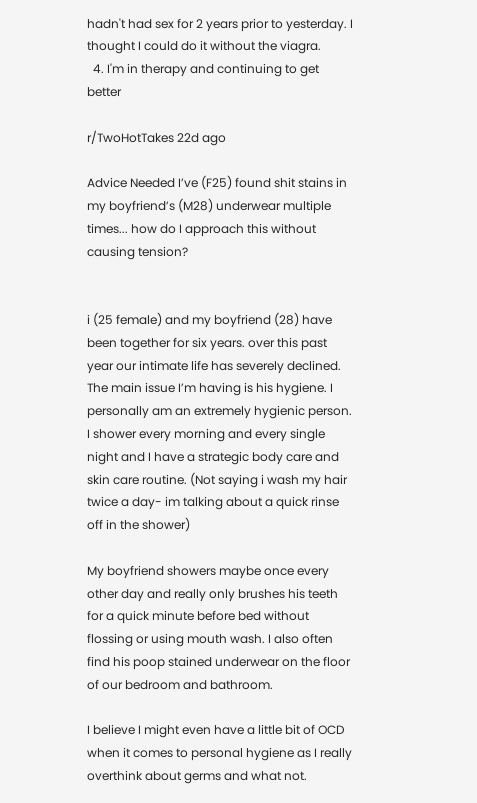hadn't had sex for 2 years prior to yesterday. I thought I could do it without the viagra.
  4. I'm in therapy and continuing to get better

r/TwoHotTakes 22d ago

Advice Needed I’ve (F25) found shit stains in my boyfriend’s (M28) underwear multiple times... how do I approach this without causing tension?


i (25 female) and my boyfriend (28) have been together for six years. over this past year our intimate life has severely declined. The main issue I’m having is his hygiene. I personally am an extremely hygienic person. I shower every morning and every single night and I have a strategic body care and skin care routine. (Not saying i wash my hair twice a day- im talking about a quick rinse off in the shower)

My boyfriend showers maybe once every other day and really only brushes his teeth for a quick minute before bed without flossing or using mouth wash. I also often find his poop stained underwear on the floor of our bedroom and bathroom.

I believe I might even have a little bit of OCD when it comes to personal hygiene as I really overthink about germs and what not.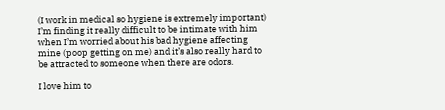(I work in medical so hygiene is extremely important) I’m finding it really difficult to be intimate with him when I’m worried about his bad hygiene affecting mine (poop getting on me) and it’s also really hard to be attracted to someone when there are odors.

I love him to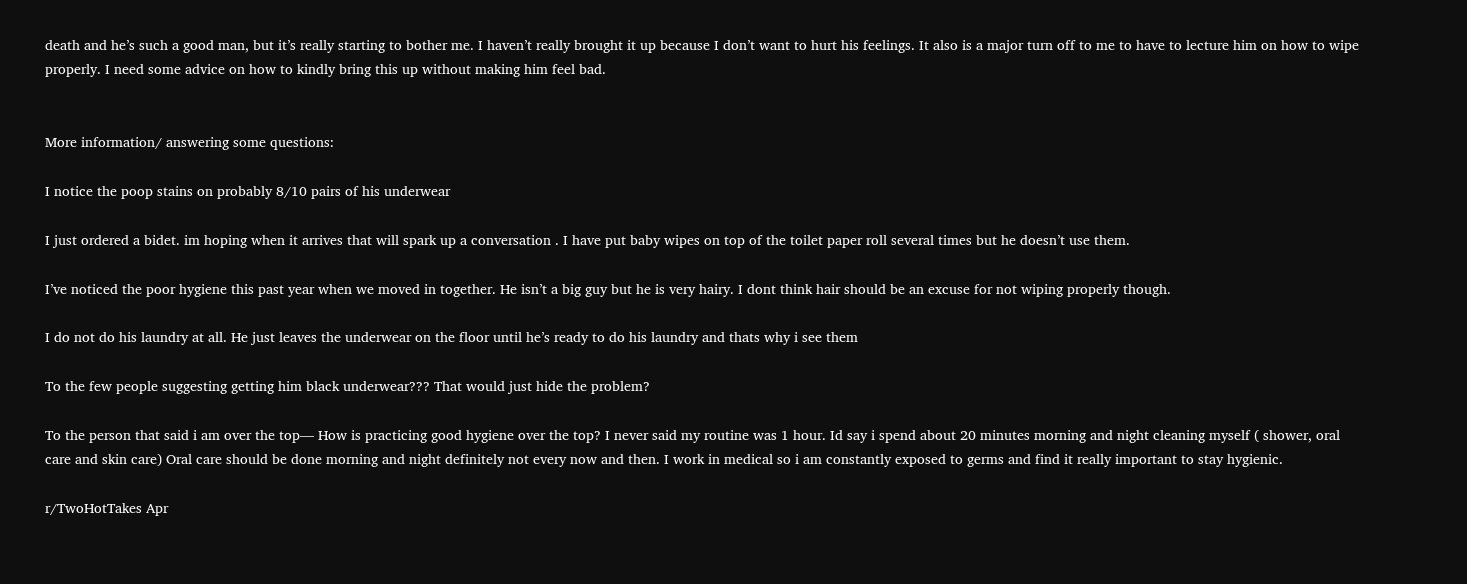death and he’s such a good man, but it’s really starting to bother me. I haven’t really brought it up because I don’t want to hurt his feelings. It also is a major turn off to me to have to lecture him on how to wipe properly. I need some advice on how to kindly bring this up without making him feel bad.


More information/ answering some questions:

I notice the poop stains on probably 8/10 pairs of his underwear

I just ordered a bidet. im hoping when it arrives that will spark up a conversation . I have put baby wipes on top of the toilet paper roll several times but he doesn’t use them.

I’ve noticed the poor hygiene this past year when we moved in together. He isn’t a big guy but he is very hairy. I dont think hair should be an excuse for not wiping properly though.

I do not do his laundry at all. He just leaves the underwear on the floor until he’s ready to do his laundry and thats why i see them

To the few people suggesting getting him black underwear??? That would just hide the problem?

To the person that said i am over the top— How is practicing good hygiene over the top? I never said my routine was 1 hour. Id say i spend about 20 minutes morning and night cleaning myself ( shower, oral care and skin care) Oral care should be done morning and night definitely not every now and then. I work in medical so i am constantly exposed to germs and find it really important to stay hygienic.

r/TwoHotTakes Apr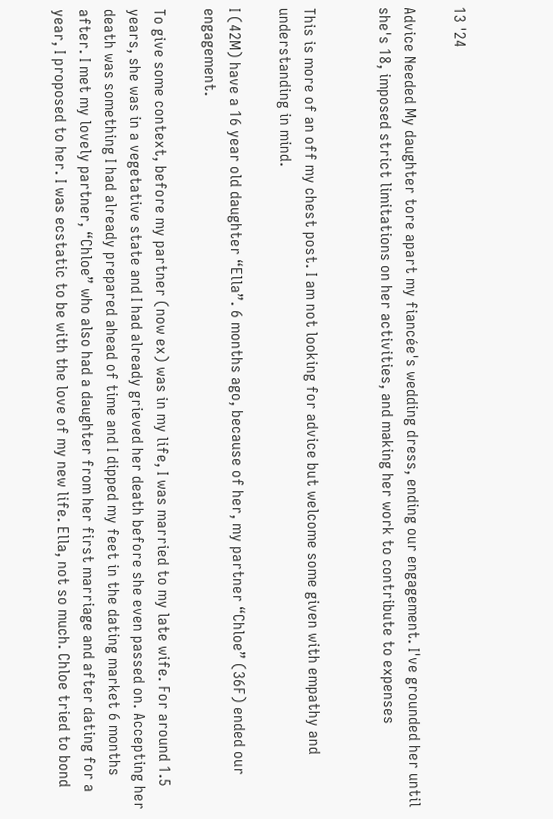13 '24

Advice Needed My daughter tore apart my fiancée's wedding dress, ending our engagement. I've grounded her until she's 18, imposed strict limitations on her activities, and making her work to contribute to expenses


This is more of an off my chest post. I am not looking for advice but welcome some given with empathy and understanding in mind.

I (42M) have a 16 year old daughter “Ella”. 6 months ago, because of her, my partner “Chloe” (36F) ended our engagement.

To give some context, before my partner (now ex) was in my life, I was married to my late wife. For around 1.5 years, she was in a vegetative state and I had already grieved her death before she even passed on. Accepting her death was something I had already prepared ahead of time and I dipped my feet in the dating market 6 months after. I met my lovely partner, “Chloe” who also had a daughter from her first marriage and after dating for a year, I proposed to her. I was ecstatic to be with the love of my new life. Ella, not so much. Chloe tried to bond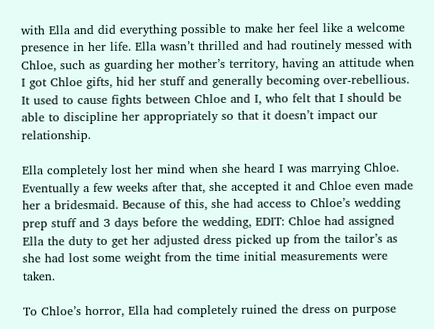with Ella and did everything possible to make her feel like a welcome presence in her life. Ella wasn’t thrilled and had routinely messed with Chloe, such as guarding her mother’s territory, having an attitude when I got Chloe gifts, hid her stuff and generally becoming over-rebellious. It used to cause fights between Chloe and I, who felt that I should be able to discipline her appropriately so that it doesn’t impact our relationship.

Ella completely lost her mind when she heard I was marrying Chloe. Eventually a few weeks after that, she accepted it and Chloe even made her a bridesmaid. Because of this, she had access to Chloe’s wedding prep stuff and 3 days before the wedding, EDIT: Chloe had assigned Ella the duty to get her adjusted dress picked up from the tailor’s as she had lost some weight from the time initial measurements were taken.

To Chloe’s horror, Ella had completely ruined the dress on purpose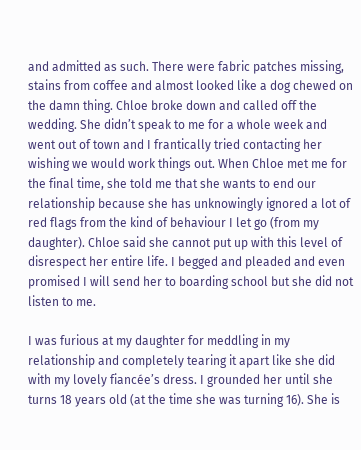and admitted as such. There were fabric patches missing, stains from coffee and almost looked like a dog chewed on the damn thing. Chloe broke down and called off the wedding. She didn’t speak to me for a whole week and went out of town and I frantically tried contacting her wishing we would work things out. When Chloe met me for the final time, she told me that she wants to end our relationship because she has unknowingly ignored a lot of red flags from the kind of behaviour I let go (from my daughter). Chloe said she cannot put up with this level of disrespect her entire life. I begged and pleaded and even promised I will send her to boarding school but she did not listen to me.

I was furious at my daughter for meddling in my relationship and completely tearing it apart like she did with my lovely fiancée’s dress. I grounded her until she turns 18 years old (at the time she was turning 16). She is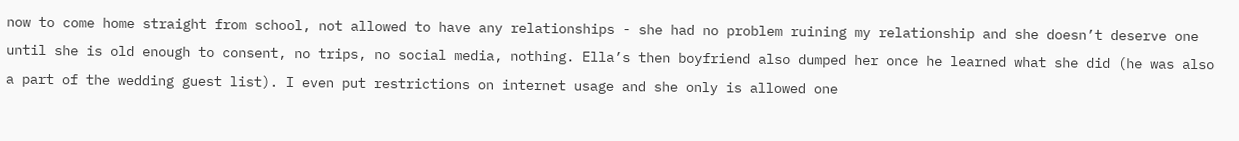now to come home straight from school, not allowed to have any relationships - she had no problem ruining my relationship and she doesn’t deserve one until she is old enough to consent, no trips, no social media, nothing. Ella’s then boyfriend also dumped her once he learned what she did (he was also a part of the wedding guest list). I even put restrictions on internet usage and she only is allowed one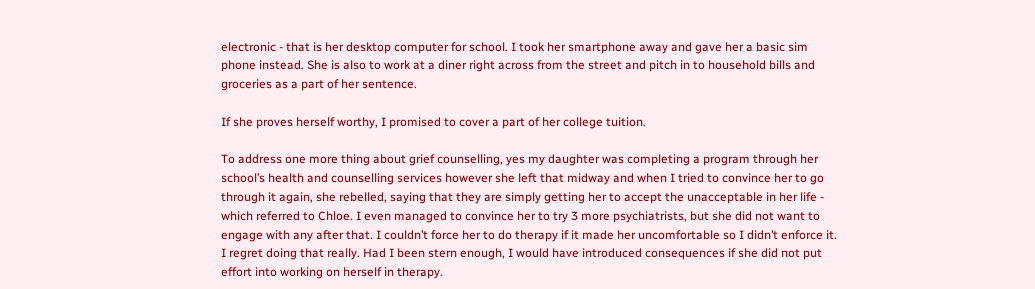electronic - that is her desktop computer for school. I took her smartphone away and gave her a basic sim phone instead. She is also to work at a diner right across from the street and pitch in to household bills and groceries as a part of her sentence.

If she proves herself worthy, I promised to cover a part of her college tuition.

To address one more thing about grief counselling, yes my daughter was completing a program through her school’s health and counselling services however she left that midway and when I tried to convince her to go through it again, she rebelled, saying that they are simply getting her to accept the unacceptable in her life - which referred to Chloe. I even managed to convince her to try 3 more psychiatrists, but she did not want to engage with any after that. I couldn’t force her to do therapy if it made her uncomfortable so I didn’t enforce it. I regret doing that really. Had I been stern enough, I would have introduced consequences if she did not put effort into working on herself in therapy.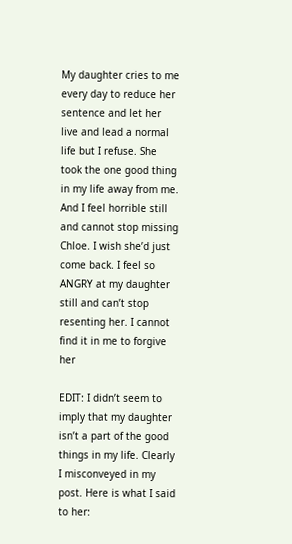My daughter cries to me every day to reduce her sentence and let her live and lead a normal life but I refuse. She took the one good thing in my life away from me. And I feel horrible still and cannot stop missing Chloe. I wish she’d just come back. I feel so ANGRY at my daughter still and can’t stop resenting her. I cannot find it in me to forgive her

EDIT: I didn’t seem to imply that my daughter isn’t a part of the good things in my life. Clearly I misconveyed in my post. Here is what I said to her: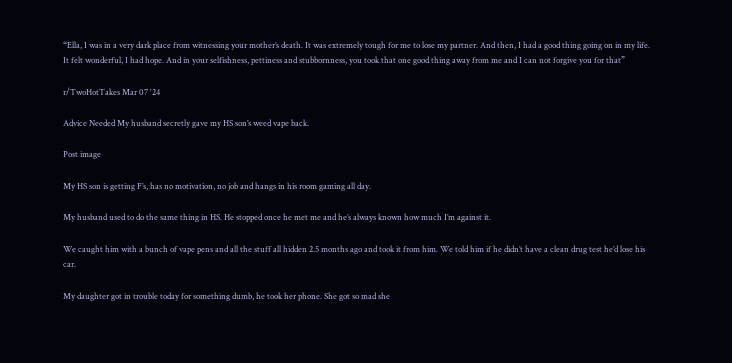“Ella, I was in a very dark place from witnessing your mother’s death. It was extremely tough for me to lose my partner. And then, I had a good thing going on in my life. It felt wonderful, I had hope. And in your selfishness, pettiness and stubbornness, you took that one good thing away from me and I can not forgive you for that”

r/TwoHotTakes Mar 07 '24

Advice Needed My husband secretly gave my HS son’s weed vape back.

Post image

My HS son is getting F’s, has no motivation, no job and hangs in his room gaming all day.

My husband used to do the same thing in HS. He stopped once he met me and he’s always known how much I’m against it.

We caught him with a bunch of vape pens and all the stuff all hidden 2.5 months ago and took it from him. We told him if he didn’t have a clean drug test he’d lose his car.

My daughter got in trouble today for something dumb, he took her phone. She got so mad she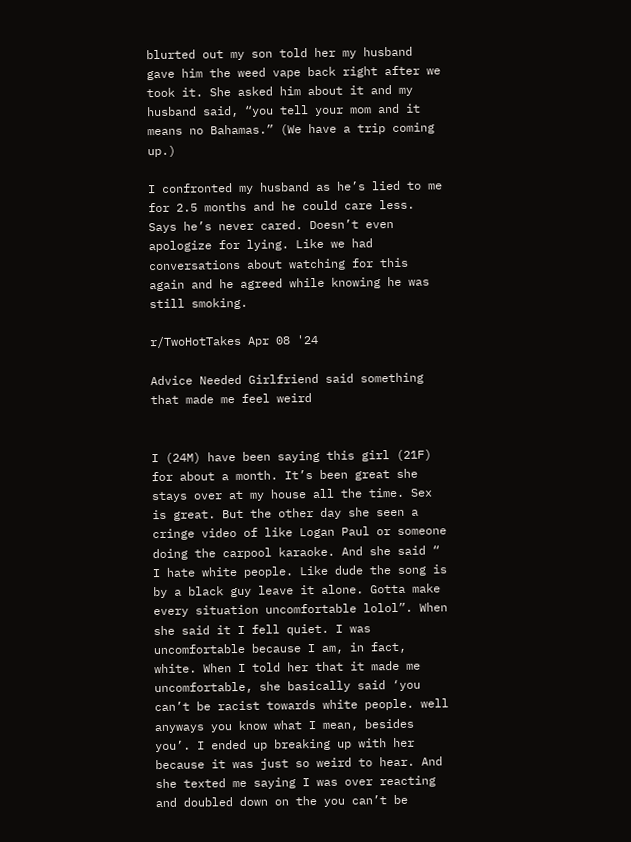blurted out my son told her my husband gave him the weed vape back right after we took it. She asked him about it and my husband said, “you tell your mom and it means no Bahamas.” (We have a trip coming up.)

I confronted my husband as he’s lied to me for 2.5 months and he could care less. Says he’s never cared. Doesn’t even apologize for lying. Like we had conversations about watching for this again and he agreed while knowing he was still smoking.

r/TwoHotTakes Apr 08 '24

Advice Needed Girlfriend said something that made me feel weird


I (24M) have been saying this girl (21F) for about a month. It’s been great she stays over at my house all the time. Sex is great. But the other day she seen a cringe video of like Logan Paul or someone doing the carpool karaoke. And she said “ I hate white people. Like dude the song is by a black guy leave it alone. Gotta make every situation uncomfortable lolol”. When she said it I fell quiet. I was uncomfortable because I am, in fact, white. When I told her that it made me uncomfortable, she basically said ‘you can’t be racist towards white people. well anyways you know what I mean, besides you’. I ended up breaking up with her because it was just so weird to hear. And she texted me saying I was over reacting and doubled down on the you can’t be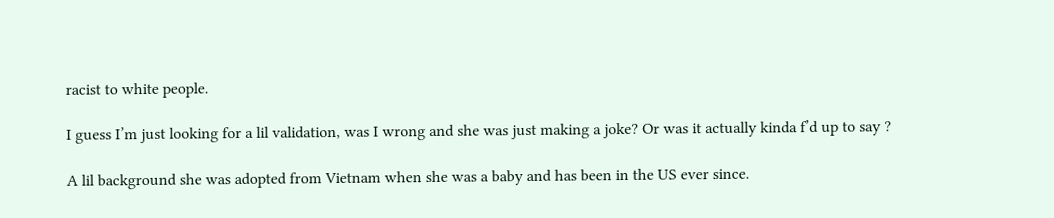racist to white people.

I guess I’m just looking for a lil validation, was I wrong and she was just making a joke? Or was it actually kinda f’d up to say ?

A lil background she was adopted from Vietnam when she was a baby and has been in the US ever since.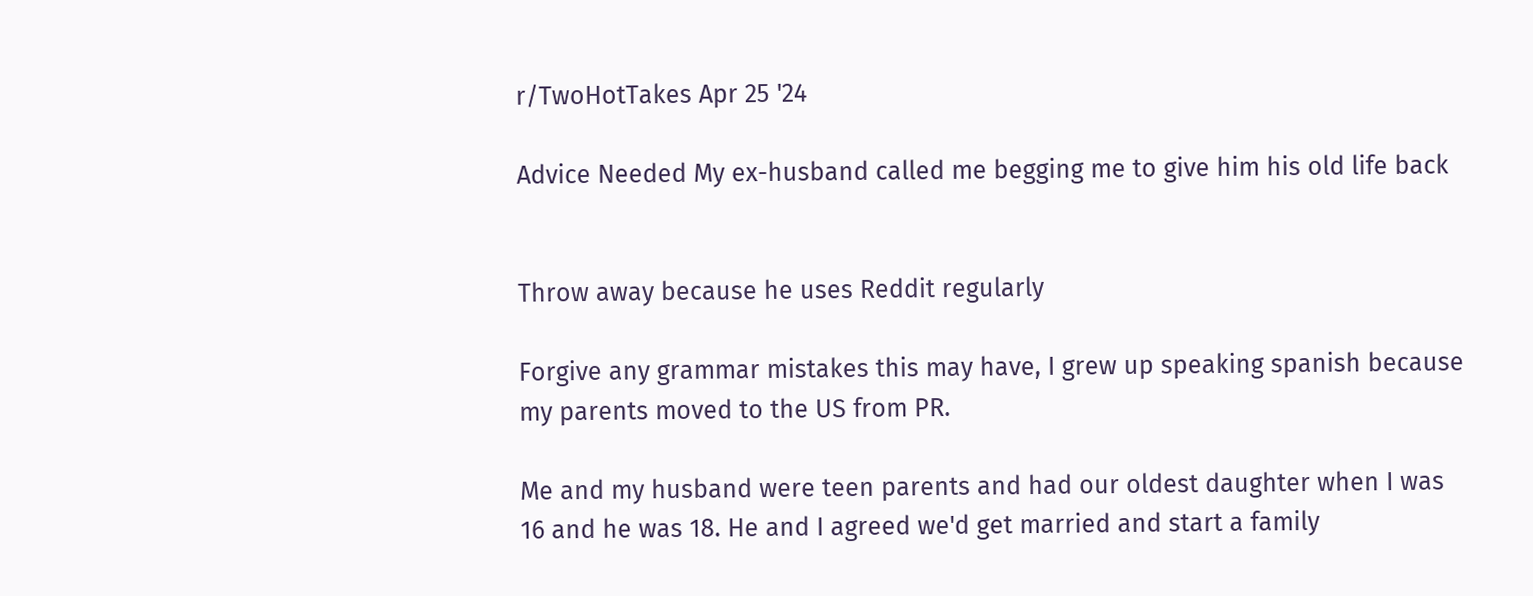r/TwoHotTakes Apr 25 '24

Advice Needed My ex-husband called me begging me to give him his old life back


Throw away because he uses Reddit regularly

Forgive any grammar mistakes this may have, I grew up speaking spanish because my parents moved to the US from PR.

Me and my husband were teen parents and had our oldest daughter when I was 16 and he was 18. He and I agreed we'd get married and start a family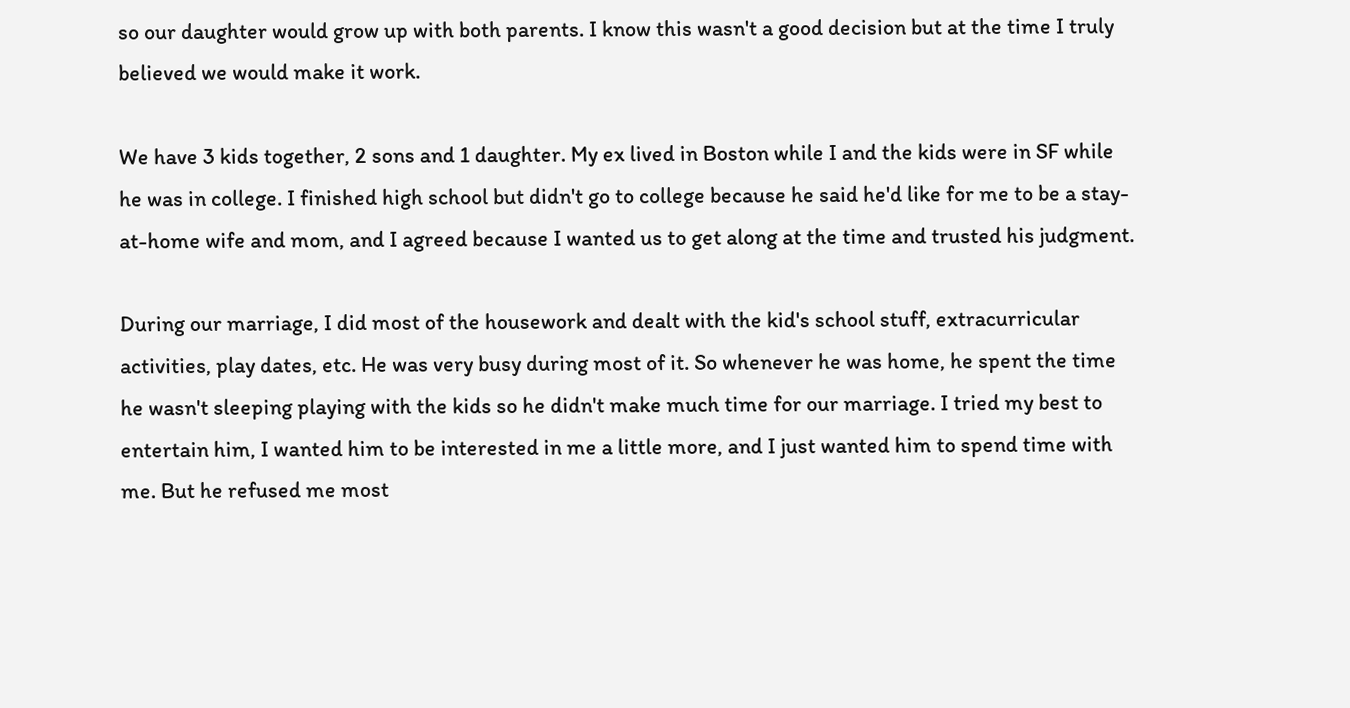so our daughter would grow up with both parents. I know this wasn't a good decision but at the time I truly believed we would make it work.

We have 3 kids together, 2 sons and 1 daughter. My ex lived in Boston while I and the kids were in SF while he was in college. I finished high school but didn't go to college because he said he'd like for me to be a stay-at-home wife and mom, and I agreed because I wanted us to get along at the time and trusted his judgment.

During our marriage, I did most of the housework and dealt with the kid's school stuff, extracurricular activities, play dates, etc. He was very busy during most of it. So whenever he was home, he spent the time he wasn't sleeping playing with the kids so he didn't make much time for our marriage. I tried my best to entertain him, I wanted him to be interested in me a little more, and I just wanted him to spend time with me. But he refused me most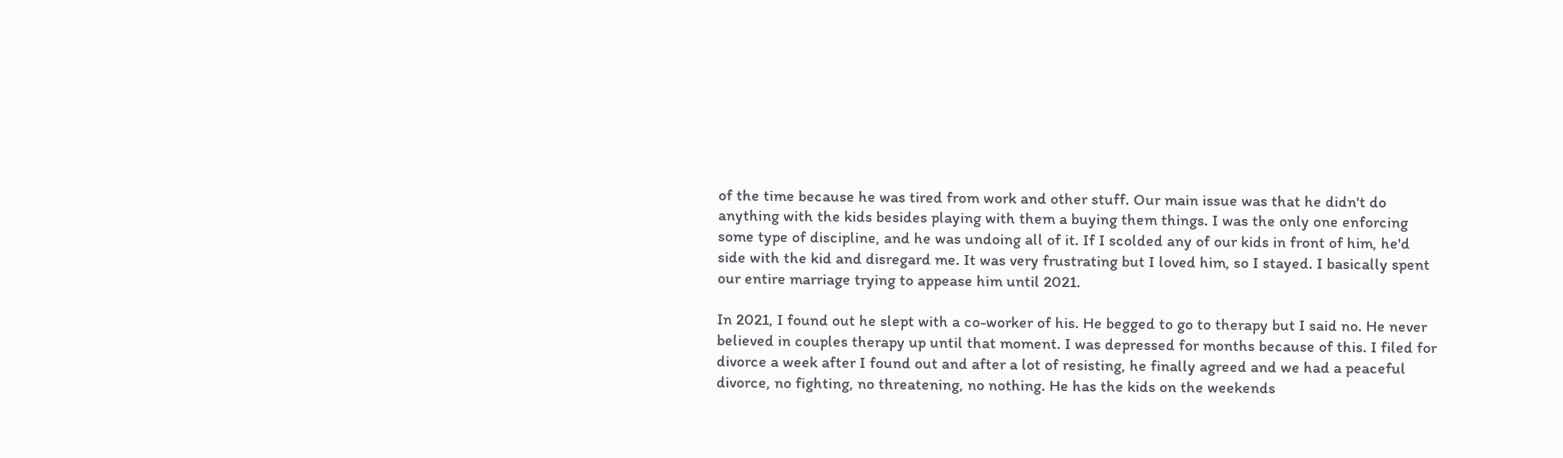of the time because he was tired from work and other stuff. Our main issue was that he didn't do anything with the kids besides playing with them a buying them things. I was the only one enforcing some type of discipline, and he was undoing all of it. If I scolded any of our kids in front of him, he'd side with the kid and disregard me. It was very frustrating but I loved him, so I stayed. I basically spent our entire marriage trying to appease him until 2021.

In 2021, I found out he slept with a co-worker of his. He begged to go to therapy but I said no. He never believed in couples therapy up until that moment. I was depressed for months because of this. I filed for divorce a week after I found out and after a lot of resisting, he finally agreed and we had a peaceful divorce, no fighting, no threatening, no nothing. He has the kids on the weekends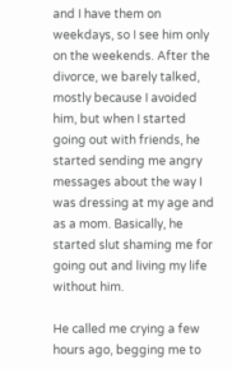and I have them on weekdays, so I see him only on the weekends. After the divorce, we barely talked, mostly because I avoided him, but when I started going out with friends, he started sending me angry messages about the way I was dressing at my age and as a mom. Basically, he started slut shaming me for going out and living my life without him.

He called me crying a few hours ago, begging me to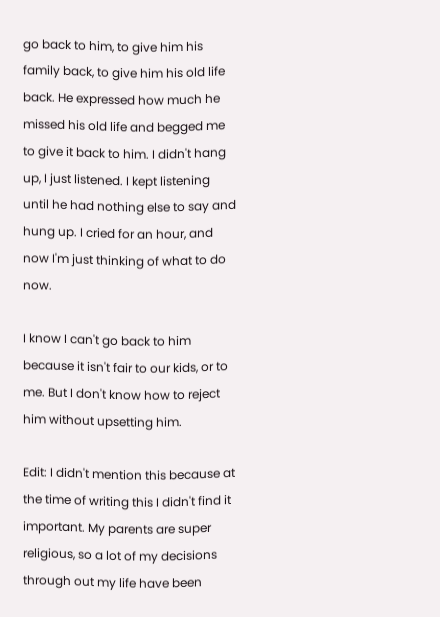go back to him, to give him his family back, to give him his old life back. He expressed how much he missed his old life and begged me to give it back to him. I didn't hang up, I just listened. I kept listening until he had nothing else to say and hung up. I cried for an hour, and now I'm just thinking of what to do now.

I know I can't go back to him because it isn't fair to our kids, or to me. But I don't know how to reject him without upsetting him.

Edit: I didn't mention this because at the time of writing this I didn't find it important. My parents are super religious, so a lot of my decisions through out my life have been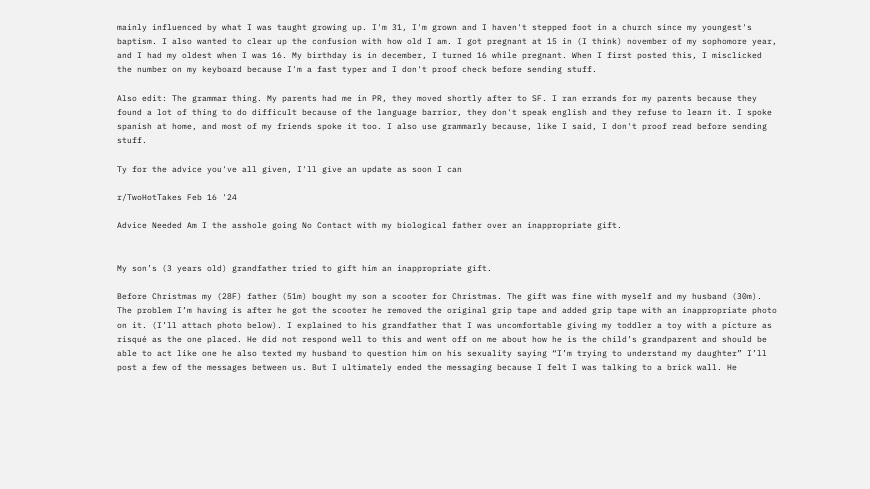mainly influenced by what I was taught growing up. I'm 31, I'm grown and I haven't stepped foot in a church since my youngest's baptism. I also wanted to clear up the confusion with how old I am. I got pregnant at 15 in (I think) november of my sophomore year, and I had my oldest when I was 16. My birthday is in december, I turned 16 while pregnant. When I first posted this, I misclicked the number on my keyboard because I'm a fast typer and I don't proof check before sending stuff.

Also edit: The grammar thing. My parents had me in PR, they moved shortly after to SF. I ran errands for my parents because they found a lot of thing to do difficult because of the language barrior, they don't speak english and they refuse to learn it. I spoke spanish at home, and most of my friends spoke it too. I also use grammarly because, like I said, I don't proof read before sending stuff.

Ty for the advice you've all given, I'll give an update as soon I can

r/TwoHotTakes Feb 16 '24

Advice Needed Am I the asshole going No Contact with my biological father over an inappropriate gift.


My son’s (3 years old) grandfather tried to gift him an inappropriate gift.

Before Christmas my (28F) father (51m) bought my son a scooter for Christmas. The gift was fine with myself and my husband (30m). The problem I’m having is after he got the scooter he removed the original grip tape and added grip tape with an inappropriate photo on it. (I’ll attach photo below). I explained to his grandfather that I was uncomfortable giving my toddler a toy with a picture as risqué as the one placed. He did not respond well to this and went off on me about how he is the child’s grandparent and should be able to act like one he also texted my husband to question him on his sexuality saying “I’m trying to understand my daughter” I’ll post a few of the messages between us. But I ultimately ended the messaging because I felt I was talking to a brick wall. He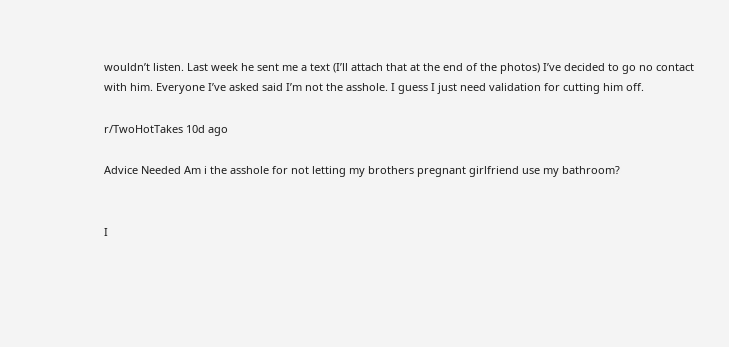wouldn’t listen. Last week he sent me a text (I’ll attach that at the end of the photos) I’ve decided to go no contact with him. Everyone I’ve asked said I’m not the asshole. I guess I just need validation for cutting him off.

r/TwoHotTakes 10d ago

Advice Needed Am i the asshole for not letting my brothers pregnant girlfriend use my bathroom?


I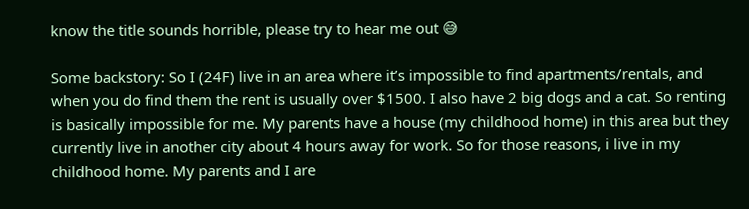know the title sounds horrible, please try to hear me out 😅

Some backstory: So I (24F) live in an area where it’s impossible to find apartments/rentals, and when you do find them the rent is usually over $1500. I also have 2 big dogs and a cat. So renting is basically impossible for me. My parents have a house (my childhood home) in this area but they currently live in another city about 4 hours away for work. So for those reasons, i live in my childhood home. My parents and I are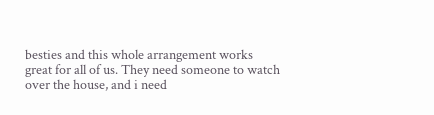besties and this whole arrangement works great for all of us. They need someone to watch over the house, and i need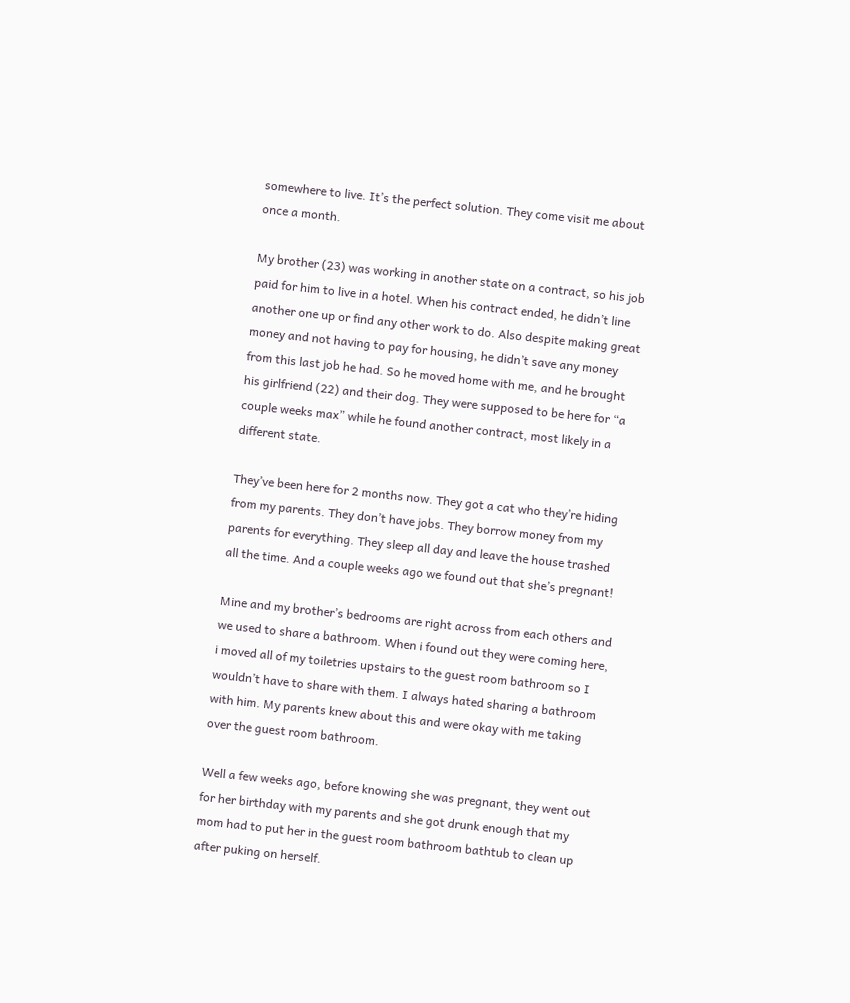somewhere to live. It’s the perfect solution. They come visit me about once a month.

My brother (23) was working in another state on a contract, so his job paid for him to live in a hotel. When his contract ended, he didn’t line another one up or find any other work to do. Also despite making great money and not having to pay for housing, he didn’t save any money from this last job he had. So he moved home with me, and he brought his girlfriend (22) and their dog. They were supposed to be here for “a couple weeks max” while he found another contract, most likely in a different state.

They’ve been here for 2 months now. They got a cat who they’re hiding from my parents. They don’t have jobs. They borrow money from my parents for everything. They sleep all day and leave the house trashed all the time. And a couple weeks ago we found out that she’s pregnant!

Mine and my brother’s bedrooms are right across from each others and we used to share a bathroom. When i found out they were coming here, i moved all of my toiletries upstairs to the guest room bathroom so I wouldn’t have to share with them. I always hated sharing a bathroom with him. My parents knew about this and were okay with me taking over the guest room bathroom.

Well a few weeks ago, before knowing she was pregnant, they went out for her birthday with my parents and she got drunk enough that my mom had to put her in the guest room bathroom bathtub to clean up after puking on herself.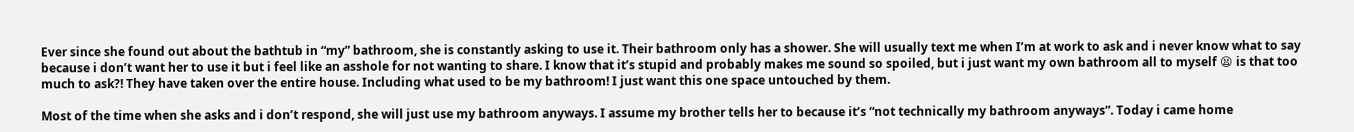Ever since she found out about the bathtub in “my” bathroom, she is constantly asking to use it. Their bathroom only has a shower. She will usually text me when I’m at work to ask and i never know what to say because i don’t want her to use it but i feel like an asshole for not wanting to share. I know that it’s stupid and probably makes me sound so spoiled, but i just want my own bathroom all to myself 😫 is that too much to ask?! They have taken over the entire house. Including what used to be my bathroom! I just want this one space untouched by them.

Most of the time when she asks and i don’t respond, she will just use my bathroom anyways. I assume my brother tells her to because it’s “not technically my bathroom anyways”. Today i came home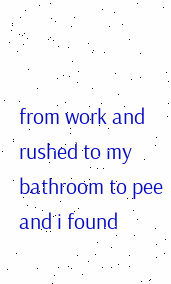from work and rushed to my bathroom to pee and i found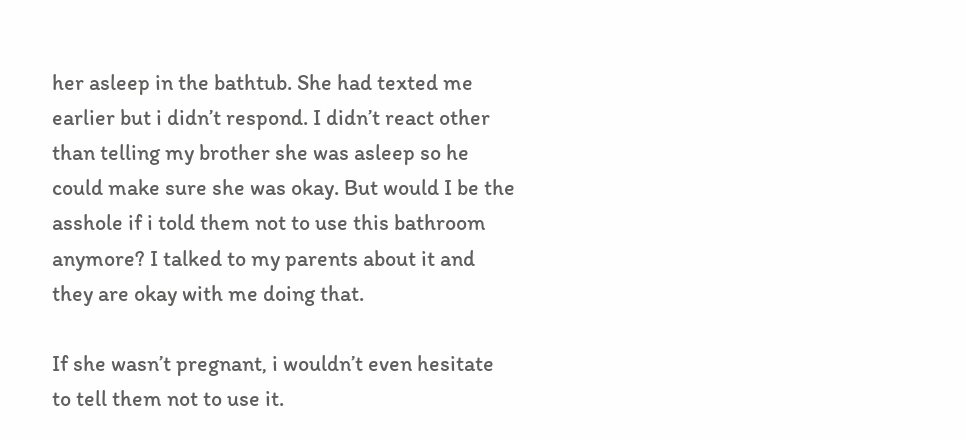her asleep in the bathtub. She had texted me earlier but i didn’t respond. I didn’t react other than telling my brother she was asleep so he could make sure she was okay. But would I be the asshole if i told them not to use this bathroom anymore? I talked to my parents about it and they are okay with me doing that.

If she wasn’t pregnant, i wouldn’t even hesitate to tell them not to use it.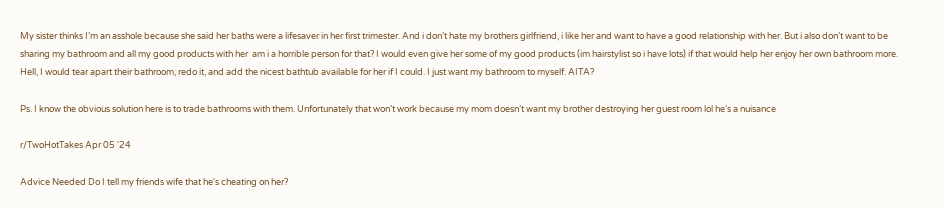My sister thinks I’m an asshole because she said her baths were a lifesaver in her first trimester. And i don’t hate my brothers girlfriend, i like her and want to have a good relationship with her. But i also don’t want to be sharing my bathroom and all my good products with her  am i a horrible person for that? I would even give her some of my good products (im hairstylist so i have lots) if that would help her enjoy her own bathroom more. Hell, I would tear apart their bathroom, redo it, and add the nicest bathtub available for her if I could. I just want my bathroom to myself. AITA?

Ps. I know the obvious solution here is to trade bathrooms with them. Unfortunately that won’t work because my mom doesn’t want my brother destroying her guest room lol he’s a nuisance

r/TwoHotTakes Apr 05 '24

Advice Needed Do I tell my friends wife that he's cheating on her?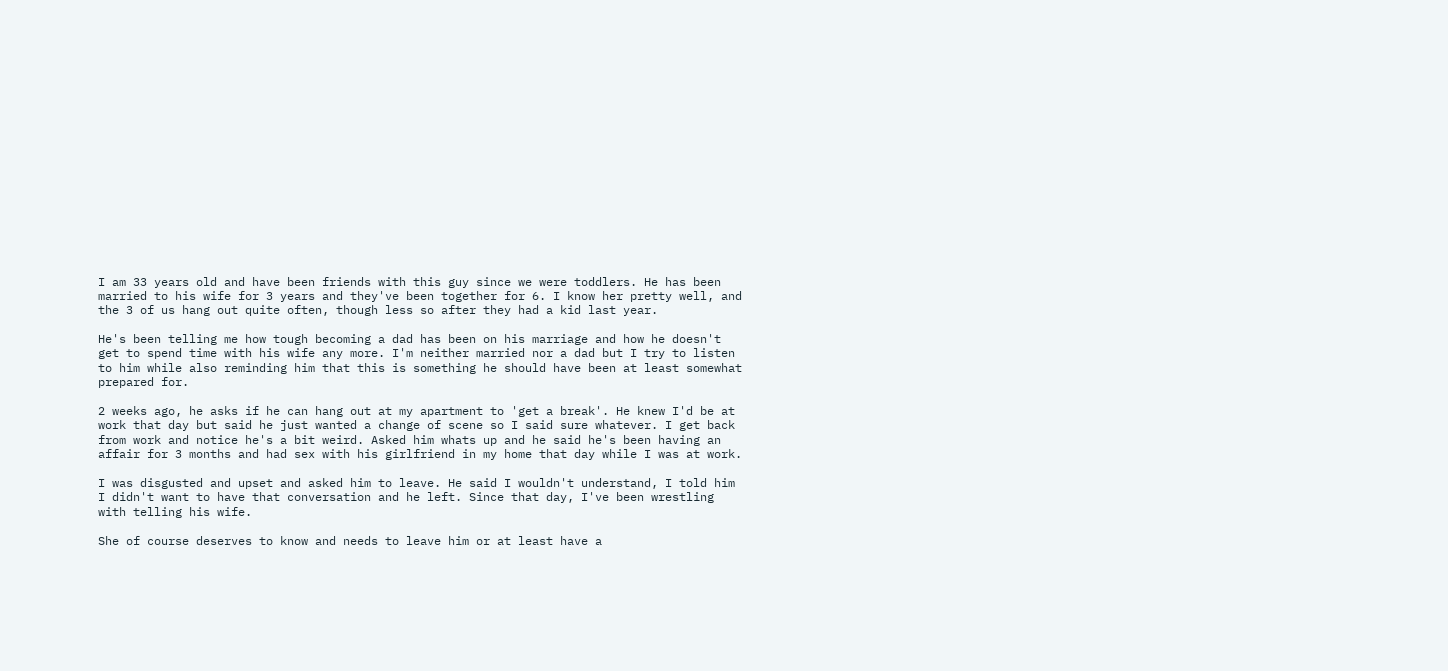I am 33 years old and have been friends with this guy since we were toddlers. He has been married to his wife for 3 years and they've been together for 6. I know her pretty well, and the 3 of us hang out quite often, though less so after they had a kid last year.

He's been telling me how tough becoming a dad has been on his marriage and how he doesn't get to spend time with his wife any more. I'm neither married nor a dad but I try to listen to him while also reminding him that this is something he should have been at least somewhat prepared for.

2 weeks ago, he asks if he can hang out at my apartment to 'get a break'. He knew I'd be at work that day but said he just wanted a change of scene so I said sure whatever. I get back from work and notice he's a bit weird. Asked him whats up and he said he's been having an affair for 3 months and had sex with his girlfriend in my home that day while I was at work.

I was disgusted and upset and asked him to leave. He said I wouldn't understand, I told him I didn't want to have that conversation and he left. Since that day, I've been wrestling with telling his wife.

She of course deserves to know and needs to leave him or at least have a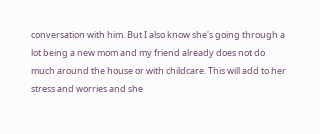conversation with him. But I also know she's going through a lot being a new mom and my friend already does not do much around the house or with childcare. This will add to her stress and worries and she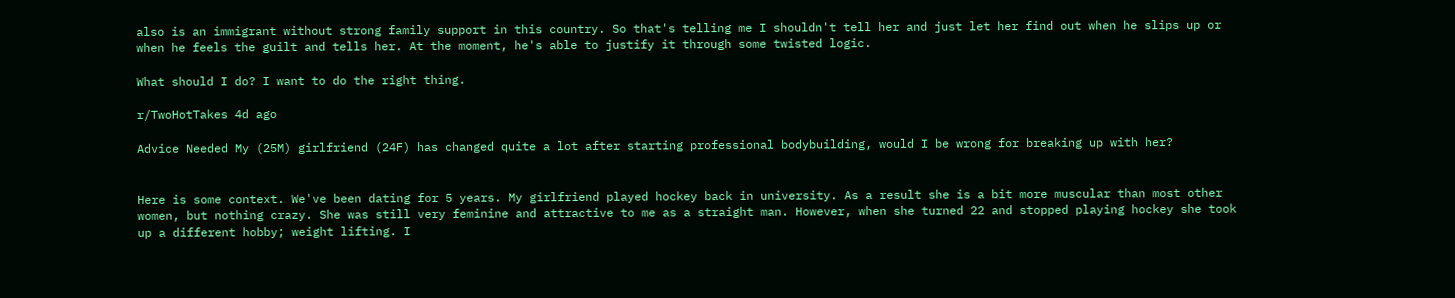also is an immigrant without strong family support in this country. So that's telling me I shouldn't tell her and just let her find out when he slips up or when he feels the guilt and tells her. At the moment, he's able to justify it through some twisted logic.

What should I do? I want to do the right thing.

r/TwoHotTakes 4d ago

Advice Needed My (25M) girlfriend (24F) has changed quite a lot after starting professional bodybuilding, would I be wrong for breaking up with her?


Here is some context. We've been dating for 5 years. My girlfriend played hockey back in university. As a result she is a bit more muscular than most other women, but nothing crazy. She was still very feminine and attractive to me as a straight man. However, when she turned 22 and stopped playing hockey she took up a different hobby; weight lifting. I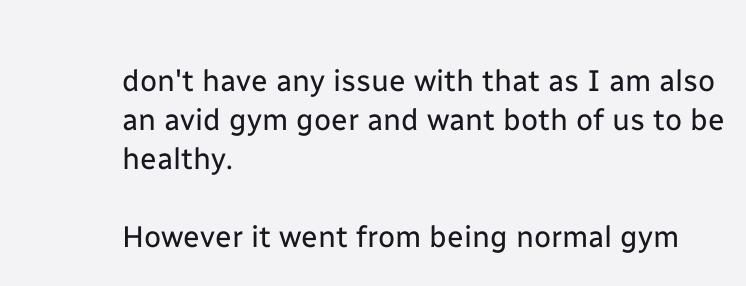don't have any issue with that as I am also an avid gym goer and want both of us to be healthy.

However it went from being normal gym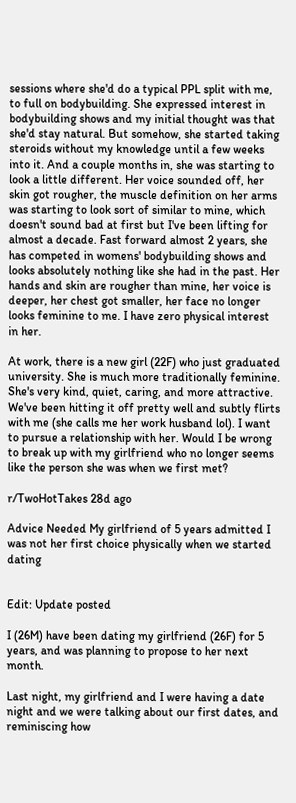sessions where she'd do a typical PPL split with me, to full on bodybuilding. She expressed interest in bodybuilding shows and my initial thought was that she'd stay natural. But somehow, she started taking steroids without my knowledge until a few weeks into it. And a couple months in, she was starting to look a little different. Her voice sounded off, her skin got rougher, the muscle definition on her arms was starting to look sort of similar to mine, which doesn't sound bad at first but I've been lifting for almost a decade. Fast forward almost 2 years, she has competed in womens' bodybuilding shows and looks absolutely nothing like she had in the past. Her hands and skin are rougher than mine, her voice is deeper, her chest got smaller, her face no longer looks feminine to me. I have zero physical interest in her.

At work, there is a new girl (22F) who just graduated university. She is much more traditionally feminine. She's very kind, quiet, caring, and more attractive. We've been hitting it off pretty well and subtly flirts with me (she calls me her work husband lol). I want to pursue a relationship with her. Would I be wrong to break up with my girlfriend who no longer seems like the person she was when we first met?

r/TwoHotTakes 28d ago

Advice Needed My girlfriend of 5 years admitted I was not her first choice physically when we started dating


Edit: Update posted

I (26M) have been dating my girlfriend (26F) for 5 years, and was planning to propose to her next month.

Last night, my girlfriend and I were having a date night and we were talking about our first dates, and reminiscing how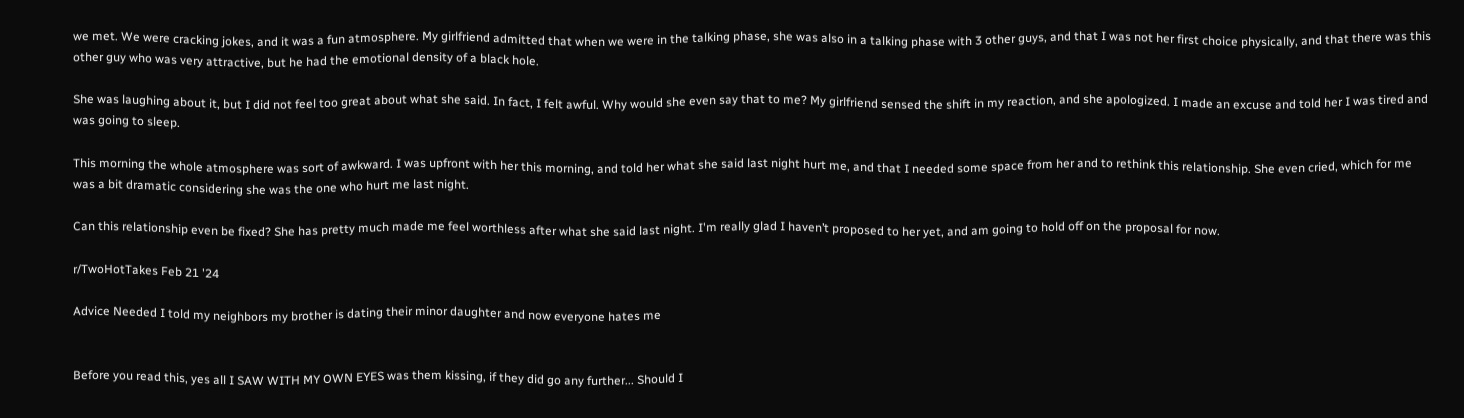we met. We were cracking jokes, and it was a fun atmosphere. My girlfriend admitted that when we were in the talking phase, she was also in a talking phase with 3 other guys, and that I was not her first choice physically, and that there was this other guy who was very attractive, but he had the emotional density of a black hole.

She was laughing about it, but I did not feel too great about what she said. In fact, I felt awful. Why would she even say that to me? My girlfriend sensed the shift in my reaction, and she apologized. I made an excuse and told her I was tired and was going to sleep.

This morning the whole atmosphere was sort of awkward. I was upfront with her this morning, and told her what she said last night hurt me, and that I needed some space from her and to rethink this relationship. She even cried, which for me was a bit dramatic considering she was the one who hurt me last night.

Can this relationship even be fixed? She has pretty much made me feel worthless after what she said last night. I'm really glad I haven’t proposed to her yet, and am going to hold off on the proposal for now.

r/TwoHotTakes Feb 21 '24

Advice Needed I told my neighbors my brother is dating their minor daughter and now everyone hates me


Before you read this, yes all I SAW WITH MY OWN EYES was them kissing, if they did go any further... Should I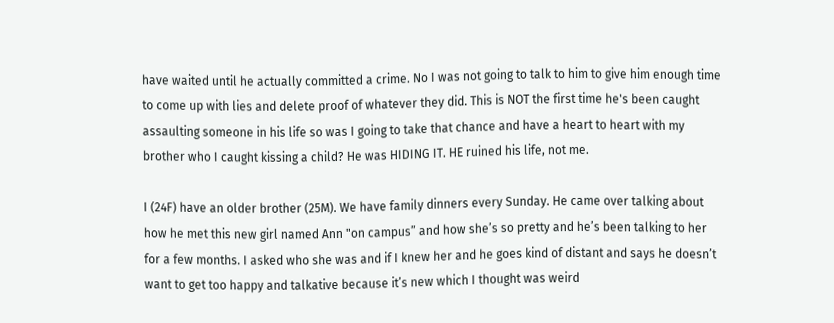have waited until he actually committed a crime. No I was not going to talk to him to give him enough time to come up with lies and delete proof of whatever they did. This is NOT the first time he's been caught assaulting someone in his life so was I going to take that chance and have a heart to heart with my brother who I caught kissing a child? He was HIDING IT. HE ruined his life, not me.

I (24F) have an older brother (25M). We have family dinners every Sunday. He came over talking about how he met this new girl named Ann "on campus” and how she’s so pretty and he’s been talking to her for a few months. I asked who she was and if I knew her and he goes kind of distant and says he doesn’t want to get too happy and talkative because it’s new which I thought was weird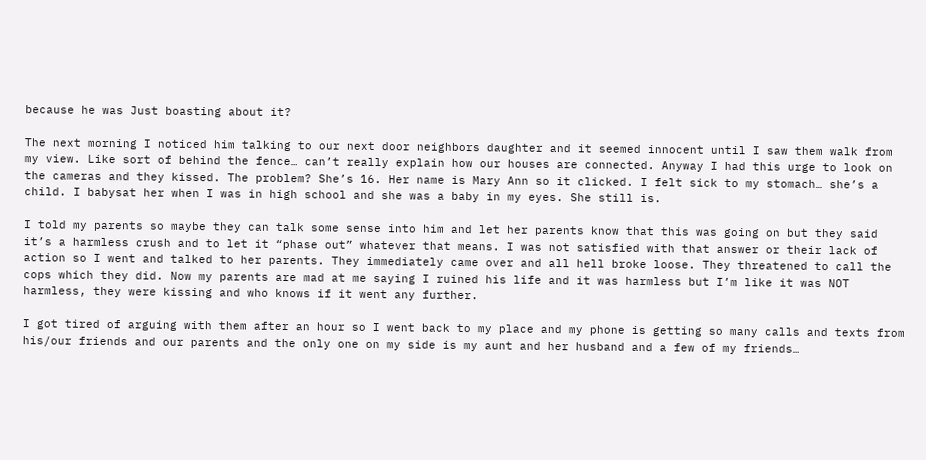because he was Just boasting about it?

The next morning I noticed him talking to our next door neighbors daughter and it seemed innocent until I saw them walk from my view. Like sort of behind the fence… can’t really explain how our houses are connected. Anyway I had this urge to look on the cameras and they kissed. The problem? She’s 16. Her name is Mary Ann so it clicked. I felt sick to my stomach… she’s a child. I babysat her when I was in high school and she was a baby in my eyes. She still is.

I told my parents so maybe they can talk some sense into him and let her parents know that this was going on but they said it’s a harmless crush and to let it “phase out” whatever that means. I was not satisfied with that answer or their lack of action so I went and talked to her parents. They immediately came over and all hell broke loose. They threatened to call the cops which they did. Now my parents are mad at me saying I ruined his life and it was harmless but I’m like it was NOT harmless, they were kissing and who knows if it went any further.

I got tired of arguing with them after an hour so I went back to my place and my phone is getting so many calls and texts from his/our friends and our parents and the only one on my side is my aunt and her husband and a few of my friends…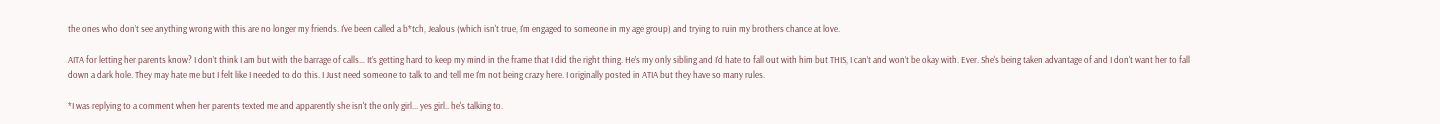the ones who don’t see anything wrong with this are no longer my friends. I've been called a b*tch, Jealous (which isn't true, I'm engaged to someone in my age group) and trying to ruin my brothers chance at love.

AITA for letting her parents know? I don’t think I am but with the barrage of calls… It’s getting hard to keep my mind in the frame that I did the right thing. He’s my only sibling and I’d hate to fall out with him but THIS, I can’t and won’t be okay with. Ever. She's being taken advantage of and I don't want her to fall down a dark hole. They may hate me but I felt like I needed to do this. I Just need someone to talk to and tell me I'm not being crazy here. I originally posted in ATIA but they have so many rules.

*I was replying to a comment when her parents texted me and apparently she isn't the only girl... yes girl.. he's talking to.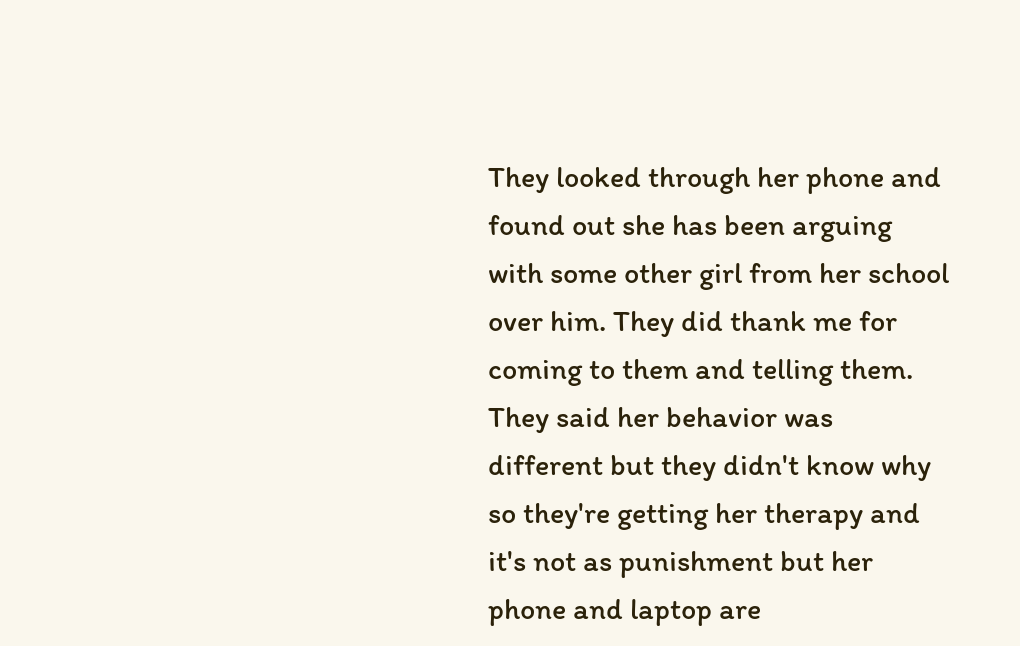They looked through her phone and found out she has been arguing with some other girl from her school over him. They did thank me for coming to them and telling them. They said her behavior was different but they didn't know why so they're getting her therapy and it's not as punishment but her phone and laptop are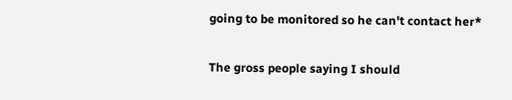going to be monitored so he can't contact her*

The gross people saying I should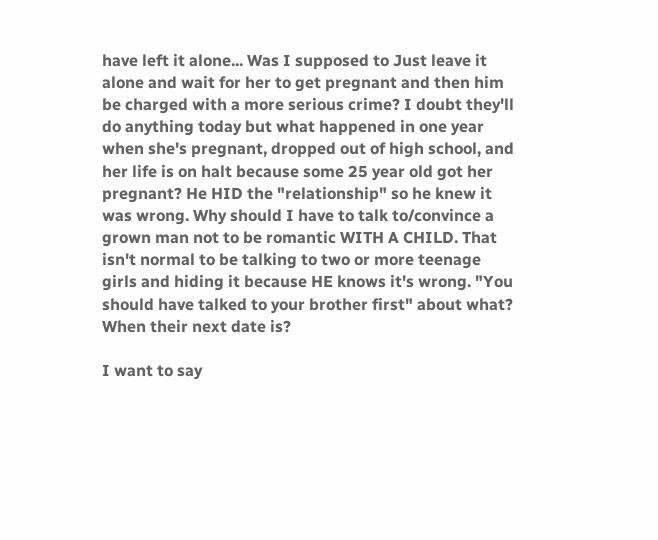have left it alone... Was I supposed to Just leave it alone and wait for her to get pregnant and then him be charged with a more serious crime? I doubt they'll do anything today but what happened in one year when she's pregnant, dropped out of high school, and her life is on halt because some 25 year old got her pregnant? He HID the "relationship" so he knew it was wrong. Why should I have to talk to/convince a grown man not to be romantic WITH A CHILD. That isn't normal to be talking to two or more teenage girls and hiding it because HE knows it's wrong. "You should have talked to your brother first" about what? When their next date is?

I want to say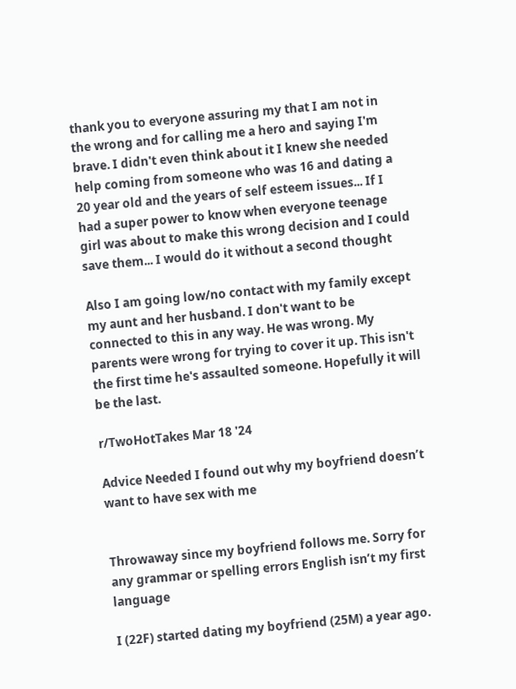thank you to everyone assuring my that I am not in the wrong and for calling me a hero and saying I'm brave. I didn't even think about it I knew she needed help coming from someone who was 16 and dating a 20 year old and the years of self esteem issues... If I had a super power to know when everyone teenage girl was about to make this wrong decision and I could save them... I would do it without a second thought

Also I am going low/no contact with my family except my aunt and her husband. I don't want to be connected to this in any way. He was wrong. My parents were wrong for trying to cover it up. This isn't the first time he's assaulted someone. Hopefully it will be the last.

r/TwoHotTakes Mar 18 '24

Advice Needed I found out why my boyfriend doesn’t want to have sex with me


Throwaway since my boyfriend follows me. Sorry for any grammar or spelling errors English isn’t my first language

I (22F) started dating my boyfriend (25M) a year ago.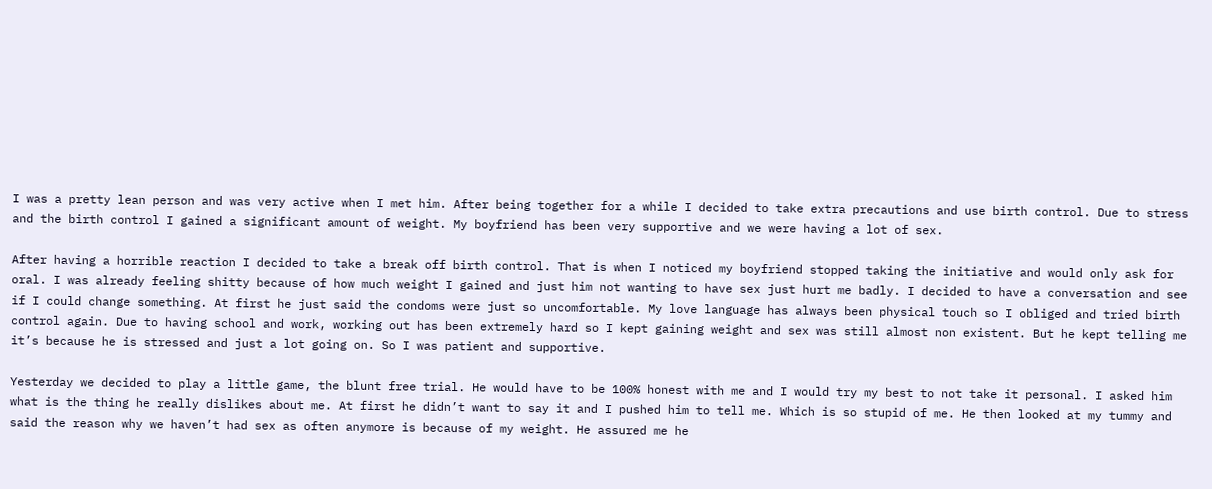I was a pretty lean person and was very active when I met him. After being together for a while I decided to take extra precautions and use birth control. Due to stress and the birth control I gained a significant amount of weight. My boyfriend has been very supportive and we were having a lot of sex.

After having a horrible reaction I decided to take a break off birth control. That is when I noticed my boyfriend stopped taking the initiative and would only ask for oral. I was already feeling shitty because of how much weight I gained and just him not wanting to have sex just hurt me badly. I decided to have a conversation and see if I could change something. At first he just said the condoms were just so uncomfortable. My love language has always been physical touch so I obliged and tried birth control again. Due to having school and work, working out has been extremely hard so I kept gaining weight and sex was still almost non existent. But he kept telling me it’s because he is stressed and just a lot going on. So I was patient and supportive.

Yesterday we decided to play a little game, the blunt free trial. He would have to be 100% honest with me and I would try my best to not take it personal. I asked him what is the thing he really dislikes about me. At first he didn’t want to say it and I pushed him to tell me. Which is so stupid of me. He then looked at my tummy and said the reason why we haven’t had sex as often anymore is because of my weight. He assured me he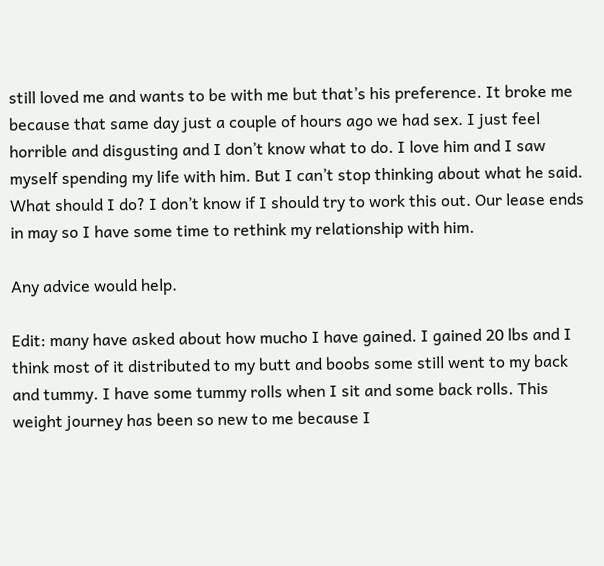still loved me and wants to be with me but that’s his preference. It broke me because that same day just a couple of hours ago we had sex. I just feel horrible and disgusting and I don’t know what to do. I love him and I saw myself spending my life with him. But I can’t stop thinking about what he said. What should I do? I don’t know if I should try to work this out. Our lease ends in may so I have some time to rethink my relationship with him.

Any advice would help.

Edit: many have asked about how mucho I have gained. I gained 20 lbs and I think most of it distributed to my butt and boobs some still went to my back and tummy. I have some tummy rolls when I sit and some back rolls. This weight journey has been so new to me because I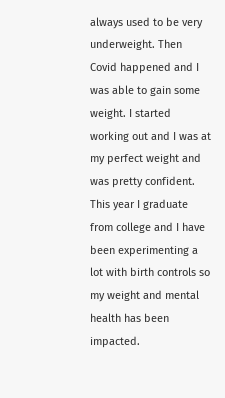always used to be very underweight. Then Covid happened and I was able to gain some weight. I started working out and I was at my perfect weight and was pretty confident. This year I graduate from college and I have been experimenting a lot with birth controls so my weight and mental health has been impacted.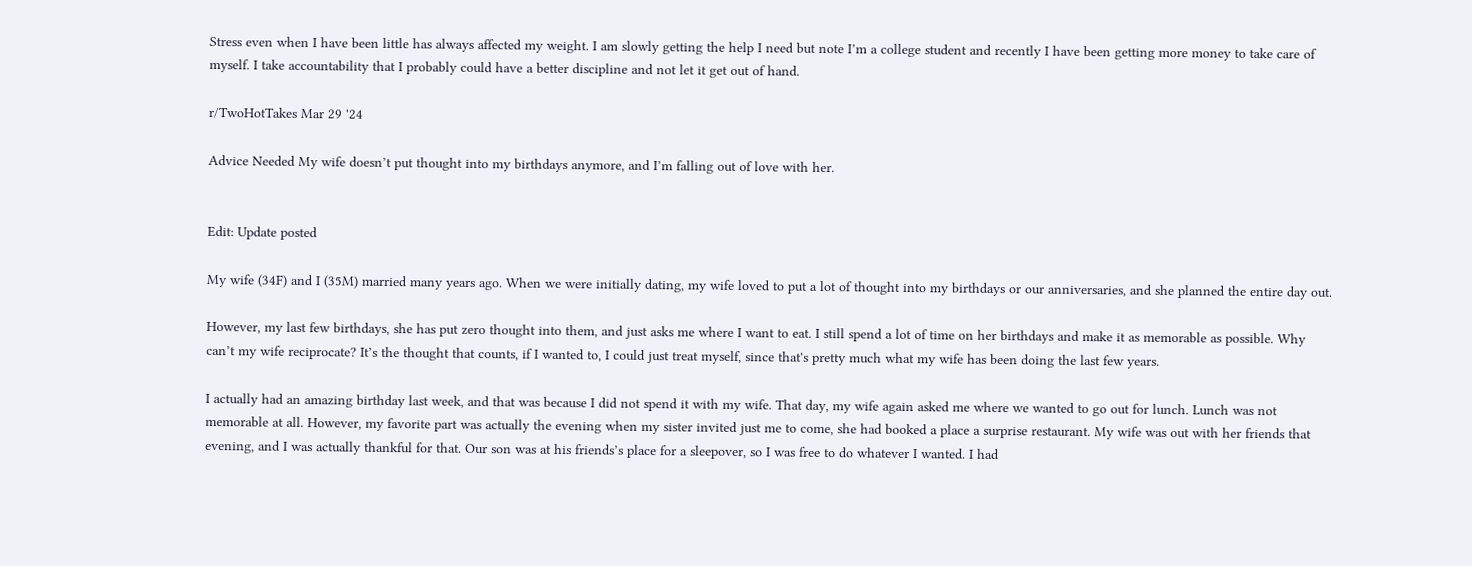Stress even when I have been little has always affected my weight. I am slowly getting the help I need but note I’m a college student and recently I have been getting more money to take care of myself. I take accountability that I probably could have a better discipline and not let it get out of hand.

r/TwoHotTakes Mar 29 '24

Advice Needed My wife doesn’t put thought into my birthdays anymore, and I’m falling out of love with her.


Edit: Update posted

My wife (34F) and I (35M) married many years ago. When we were initially dating, my wife loved to put a lot of thought into my birthdays or our anniversaries, and she planned the entire day out.

However, my last few birthdays, she has put zero thought into them, and just asks me where I want to eat. I still spend a lot of time on her birthdays and make it as memorable as possible. Why can’t my wife reciprocate? It’s the thought that counts, if I wanted to, I could just treat myself, since that's pretty much what my wife has been doing the last few years.

I actually had an amazing birthday last week, and that was because I did not spend it with my wife. That day, my wife again asked me where we wanted to go out for lunch. Lunch was not memorable at all. However, my favorite part was actually the evening when my sister invited just me to come, she had booked a place a surprise restaurant. My wife was out with her friends that evening, and I was actually thankful for that. Our son was at his friends’s place for a sleepover, so I was free to do whatever I wanted. I had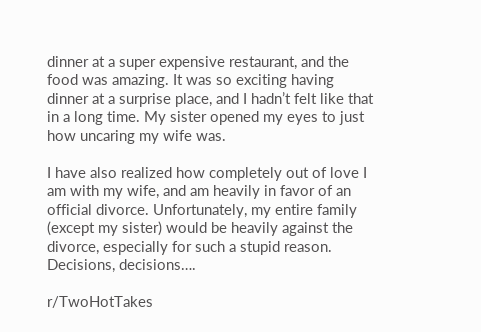dinner at a super expensive restaurant, and the food was amazing. It was so exciting having dinner at a surprise place, and I hadn’t felt like that in a long time. My sister opened my eyes to just how uncaring my wife was.

I have also realized how completely out of love I am with my wife, and am heavily in favor of an official divorce. Unfortunately, my entire family (except my sister) would be heavily against the divorce, especially for such a stupid reason. Decisions, decisions….

r/TwoHotTakes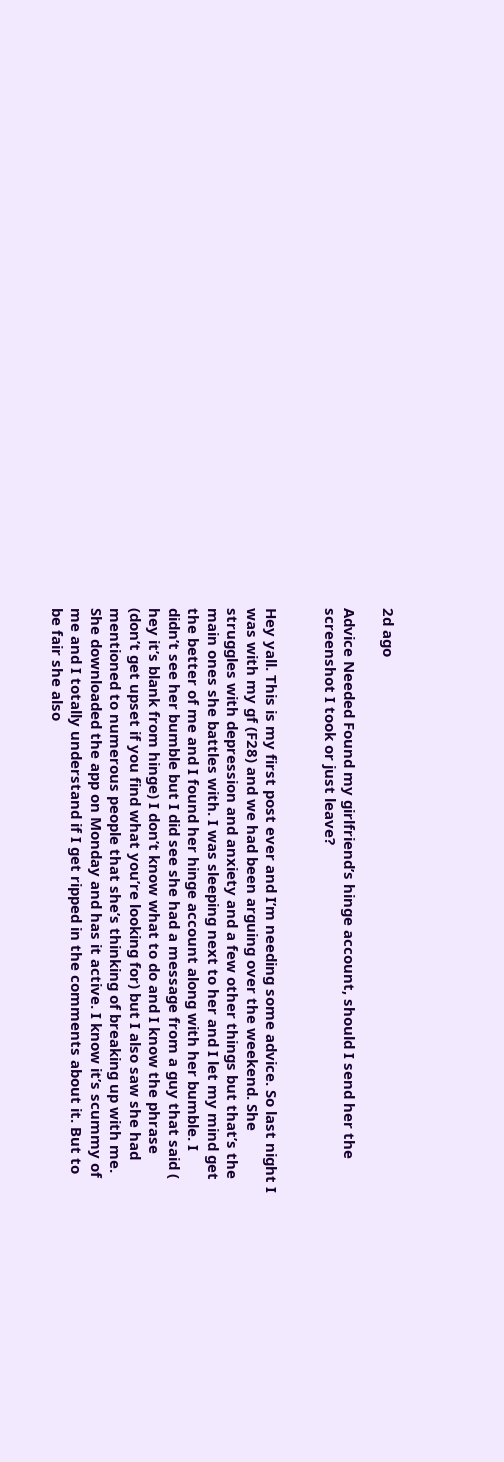2d ago

Advice Needed Found my girlfriend’s hinge account, should I send her the screenshot I took or just leave?


Hey yall. This is my first post ever and I’m needing some advice. So last night I was with my gf (F28) and we had been arguing over the weekend. She struggles with depression and anxiety and a few other things but that’s the main ones she battles with. I was sleeping next to her and I let my mind get the better of me and I found her hinge account along with her bumble. I didn’t see her bumble but I did see she had a message from a guy that said ( hey it’s blank from hinge) I don’t know what to do and I know the phrase (don’t get upset if you find what you’re looking for) but I also saw she had mentioned to numerous people that she’s thinking of breaking up with me. She downloaded the app on Monday and has it active. I know it’s scummy of me and I totally understand if I get ripped in the comments about it. But to be fair she also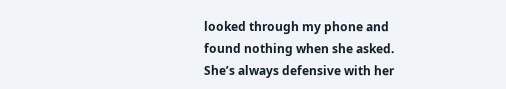looked through my phone and found nothing when she asked. She’s always defensive with her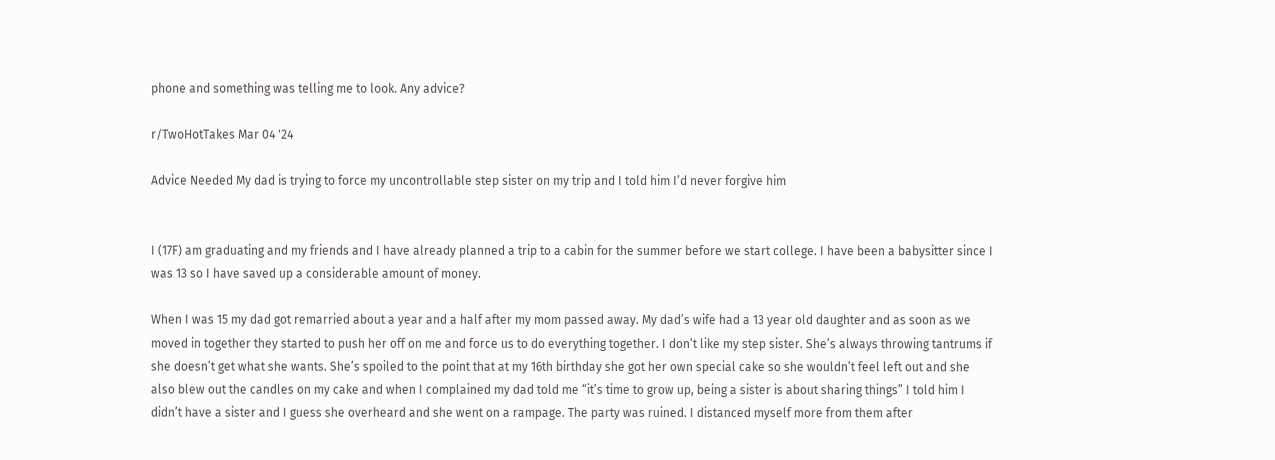phone and something was telling me to look. Any advice?

r/TwoHotTakes Mar 04 '24

Advice Needed My dad is trying to force my uncontrollable step sister on my trip and I told him I’d never forgive him


I (17F) am graduating and my friends and I have already planned a trip to a cabin for the summer before we start college. I have been a babysitter since I was 13 so I have saved up a considerable amount of money.

When I was 15 my dad got remarried about a year and a half after my mom passed away. My dad’s wife had a 13 year old daughter and as soon as we moved in together they started to push her off on me and force us to do everything together. I don’t like my step sister. She’s always throwing tantrums if she doesn’t get what she wants. She’s spoiled to the point that at my 16th birthday she got her own special cake so she wouldn’t feel left out and she also blew out the candles on my cake and when I complained my dad told me “it’s time to grow up, being a sister is about sharing things” I told him I didn’t have a sister and I guess she overheard and she went on a rampage. The party was ruined. I distanced myself more from them after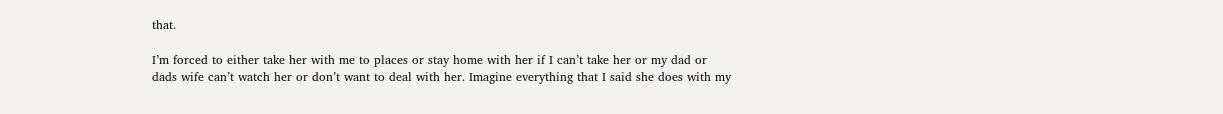that.

I’m forced to either take her with me to places or stay home with her if I can’t take her or my dad or dads wife can’t watch her or don’t want to deal with her. Imagine everything that I said she does with my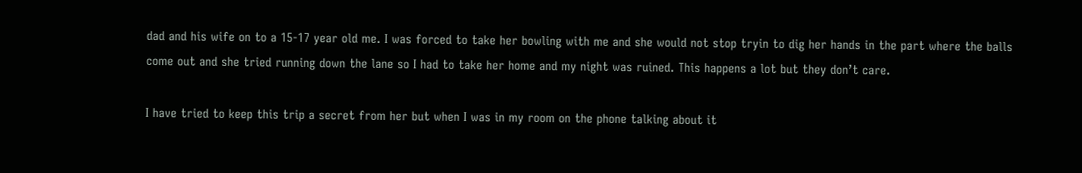dad and his wife on to a 15-17 year old me. I was forced to take her bowling with me and she would not stop tryin to dig her hands in the part where the balls come out and she tried running down the lane so I had to take her home and my night was ruined. This happens a lot but they don’t care.

I have tried to keep this trip a secret from her but when I was in my room on the phone talking about it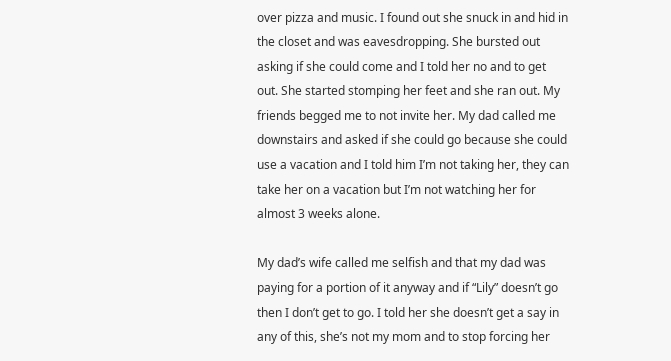over pizza and music. I found out she snuck in and hid in the closet and was eavesdropping. She bursted out asking if she could come and I told her no and to get out. She started stomping her feet and she ran out. My friends begged me to not invite her. My dad called me downstairs and asked if she could go because she could use a vacation and I told him I’m not taking her, they can take her on a vacation but I’m not watching her for almost 3 weeks alone.

My dad’s wife called me selfish and that my dad was paying for a portion of it anyway and if “Lily” doesn’t go then I don’t get to go. I told her she doesn’t get a say in any of this, she’s not my mom and to stop forcing her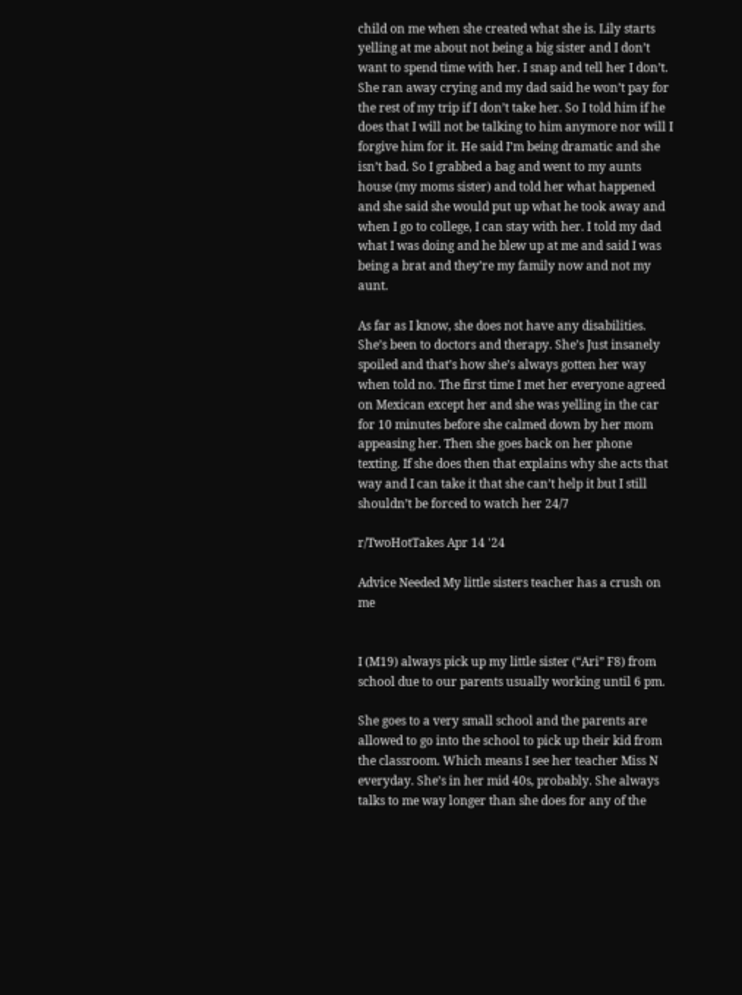child on me when she created what she is. Lily starts yelling at me about not being a big sister and I don’t want to spend time with her. I snap and tell her I don’t. She ran away crying and my dad said he won’t pay for the rest of my trip if I don’t take her. So I told him if he does that I will not be talking to him anymore nor will I forgive him for it. He said I’m being dramatic and she isn’t bad. So I grabbed a bag and went to my aunts house (my moms sister) and told her what happened and she said she would put up what he took away and when I go to college, I can stay with her. I told my dad what I was doing and he blew up at me and said I was being a brat and they’re my family now and not my aunt.

As far as I know, she does not have any disabilities. She’s been to doctors and therapy. She’s Just insanely spoiled and that’s how she’s always gotten her way when told no. The first time I met her everyone agreed on Mexican except her and she was yelling in the car for 10 minutes before she calmed down by her mom appeasing her. Then she goes back on her phone texting. If she does then that explains why she acts that way and I can take it that she can’t help it but I still shouldn’t be forced to watch her 24/7

r/TwoHotTakes Apr 14 '24

Advice Needed My little sisters teacher has a crush on me


I (M19) always pick up my little sister (“Ari” F8) from school due to our parents usually working until 6 pm.

She goes to a very small school and the parents are allowed to go into the school to pick up their kid from the classroom. Which means I see her teacher Miss N everyday. She’s in her mid 40s, probably. She always talks to me way longer than she does for any of the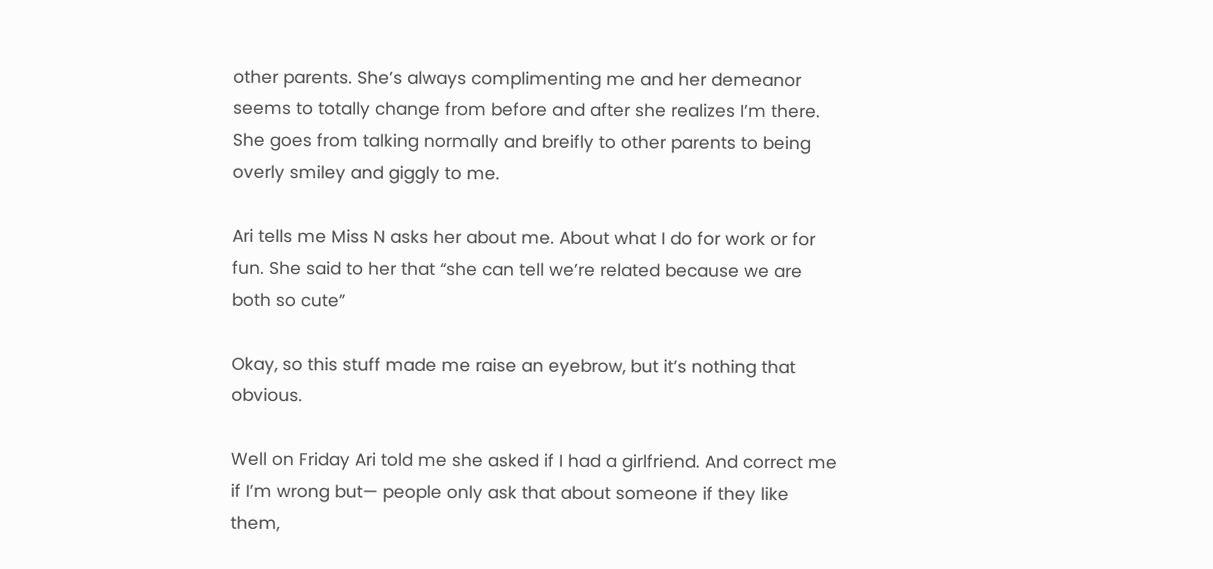other parents. She’s always complimenting me and her demeanor seems to totally change from before and after she realizes I’m there. She goes from talking normally and breifly to other parents to being overly smiley and giggly to me.

Ari tells me Miss N asks her about me. About what I do for work or for fun. She said to her that “she can tell we’re related because we are both so cute”

Okay, so this stuff made me raise an eyebrow, but it’s nothing that obvious.

Well on Friday Ari told me she asked if I had a girlfriend. And correct me if I’m wrong but— people only ask that about someone if they like them,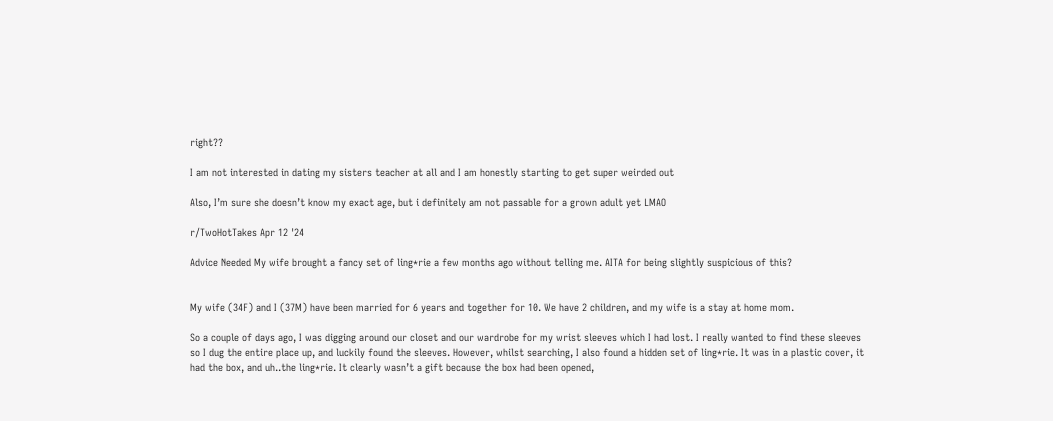right??

I am not interested in dating my sisters teacher at all and I am honestly starting to get super weirded out

Also, I’m sure she doesn’t know my exact age, but i definitely am not passable for a grown adult yet LMAO

r/TwoHotTakes Apr 12 '24

Advice Needed My wife brought a fancy set of ling*rie a few months ago without telling me. AITA for being slightly suspicious of this?


My wife (34F) and I (37M) have been married for 6 years and together for 10. We have 2 children, and my wife is a stay at home mom.

So a couple of days ago, I was digging around our closet and our wardrobe for my wrist sleeves which I had lost. I really wanted to find these sleeves so I dug the entire place up, and luckily found the sleeves. However, whilst searching, I also found a hidden set of ling*rie. It was in a plastic cover, it had the box, and uh..the ling*rie. It clearly wasn’t a gift because the box had been opened,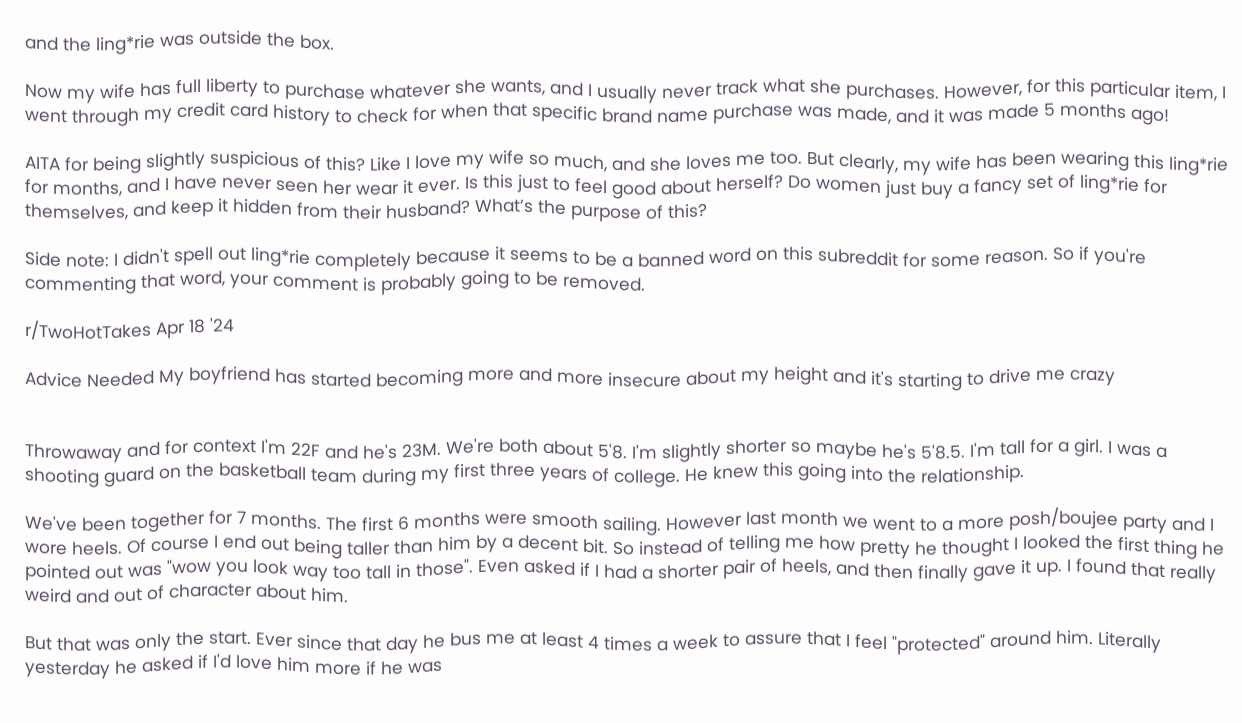and the ling*rie was outside the box.

Now my wife has full liberty to purchase whatever she wants, and I usually never track what she purchases. However, for this particular item, I went through my credit card history to check for when that specific brand name purchase was made, and it was made 5 months ago!

AITA for being slightly suspicious of this? Like I love my wife so much, and she loves me too. But clearly, my wife has been wearing this ling*rie for months, and I have never seen her wear it ever. Is this just to feel good about herself? Do women just buy a fancy set of ling*rie for themselves, and keep it hidden from their husband? What’s the purpose of this?

Side note: I didn't spell out ling*rie completely because it seems to be a banned word on this subreddit for some reason. So if you're commenting that word, your comment is probably going to be removed.

r/TwoHotTakes Apr 18 '24

Advice Needed My boyfriend has started becoming more and more insecure about my height and it's starting to drive me crazy


Throwaway and for context I'm 22F and he's 23M. We're both about 5'8. I'm slightly shorter so maybe he's 5'8.5. I'm tall for a girl. I was a shooting guard on the basketball team during my first three years of college. He knew this going into the relationship.

We've been together for 7 months. The first 6 months were smooth sailing. However last month we went to a more posh/boujee party and I wore heels. Of course I end out being taller than him by a decent bit. So instead of telling me how pretty he thought I looked the first thing he pointed out was "wow you look way too tall in those". Even asked if I had a shorter pair of heels, and then finally gave it up. I found that really weird and out of character about him.

But that was only the start. Ever since that day he bus me at least 4 times a week to assure that I feel "protected" around him. Literally yesterday he asked if I'd love him more if he was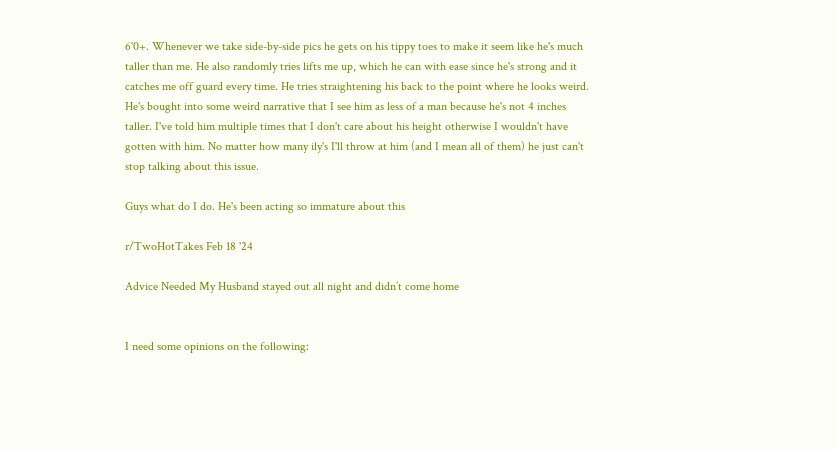6'0+. Whenever we take side-by-side pics he gets on his tippy toes to make it seem like he's much taller than me. He also randomly tries lifts me up, which he can with ease since he's strong and it catches me off guard every time. He tries straightening his back to the point where he looks weird. He's bought into some weird narrative that I see him as less of a man because he's not 4 inches taller. I've told him multiple times that I don't care about his height otherwise I wouldn't have gotten with him. No matter how many ily's I'll throw at him (and I mean all of them) he just can't stop talking about this issue.

Guys what do I do. He's been acting so immature about this

r/TwoHotTakes Feb 18 '24

Advice Needed My Husband stayed out all night and didn’t come home


I need some opinions on the following: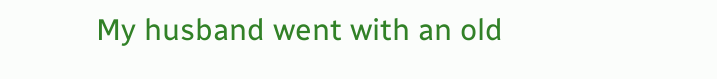My husband went with an old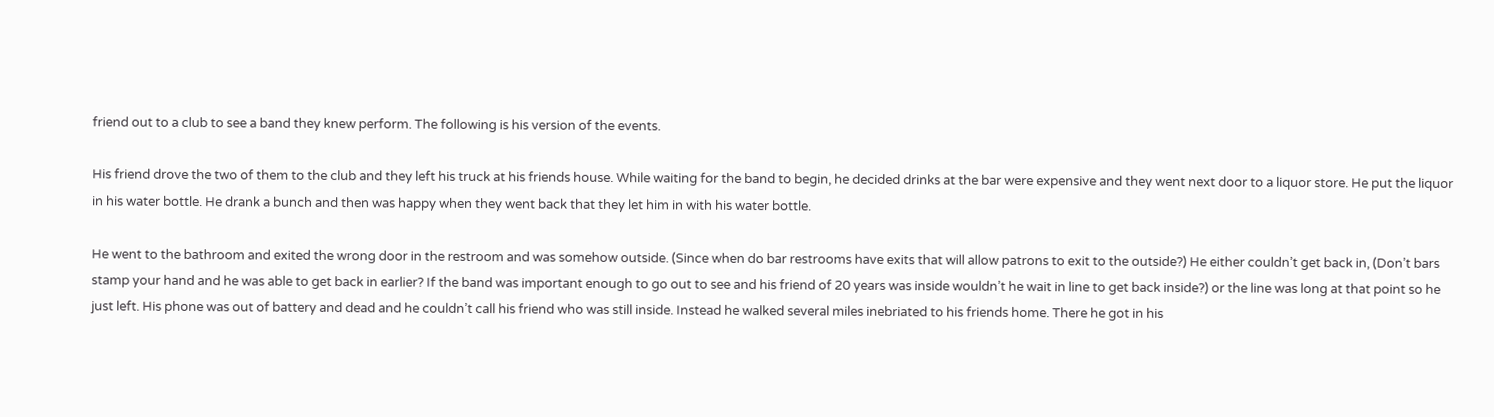friend out to a club to see a band they knew perform. The following is his version of the events.

His friend drove the two of them to the club and they left his truck at his friends house. While waiting for the band to begin, he decided drinks at the bar were expensive and they went next door to a liquor store. He put the liquor in his water bottle. He drank a bunch and then was happy when they went back that they let him in with his water bottle.

He went to the bathroom and exited the wrong door in the restroom and was somehow outside. (Since when do bar restrooms have exits that will allow patrons to exit to the outside?) He either couldn’t get back in, (Don’t bars stamp your hand and he was able to get back in earlier? If the band was important enough to go out to see and his friend of 20 years was inside wouldn’t he wait in line to get back inside?) or the line was long at that point so he just left. His phone was out of battery and dead and he couldn’t call his friend who was still inside. Instead he walked several miles inebriated to his friends home. There he got in his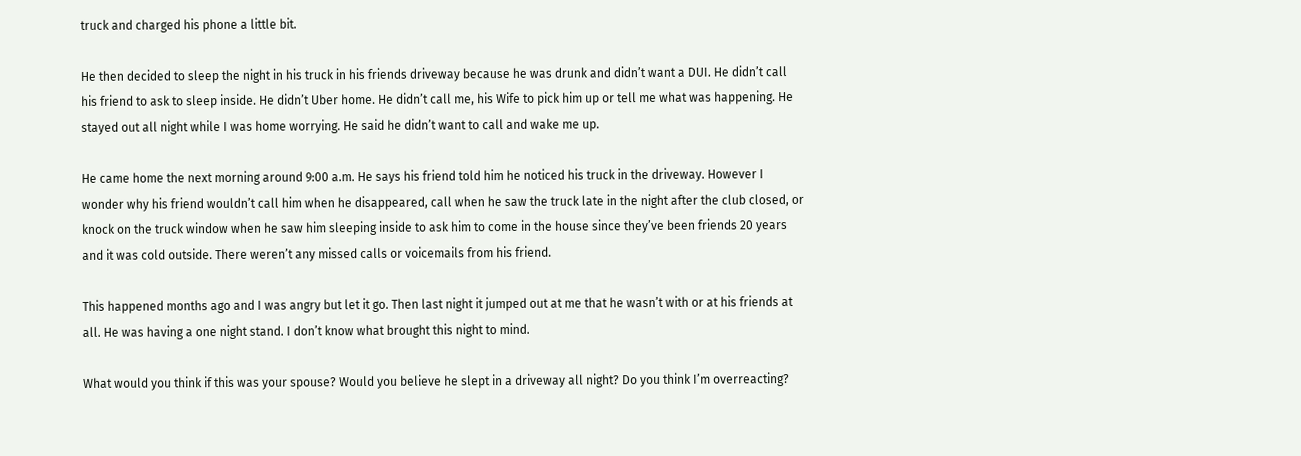truck and charged his phone a little bit.

He then decided to sleep the night in his truck in his friends driveway because he was drunk and didn’t want a DUI. He didn’t call his friend to ask to sleep inside. He didn’t Uber home. He didn’t call me, his Wife to pick him up or tell me what was happening. He stayed out all night while I was home worrying. He said he didn’t want to call and wake me up.

He came home the next morning around 9:00 a.m. He says his friend told him he noticed his truck in the driveway. However I wonder why his friend wouldn’t call him when he disappeared, call when he saw the truck late in the night after the club closed, or knock on the truck window when he saw him sleeping inside to ask him to come in the house since they’ve been friends 20 years and it was cold outside. There weren’t any missed calls or voicemails from his friend.

This happened months ago and I was angry but let it go. Then last night it jumped out at me that he wasn’t with or at his friends at all. He was having a one night stand. I don’t know what brought this night to mind.

What would you think if this was your spouse? Would you believe he slept in a driveway all night? Do you think I’m overreacting?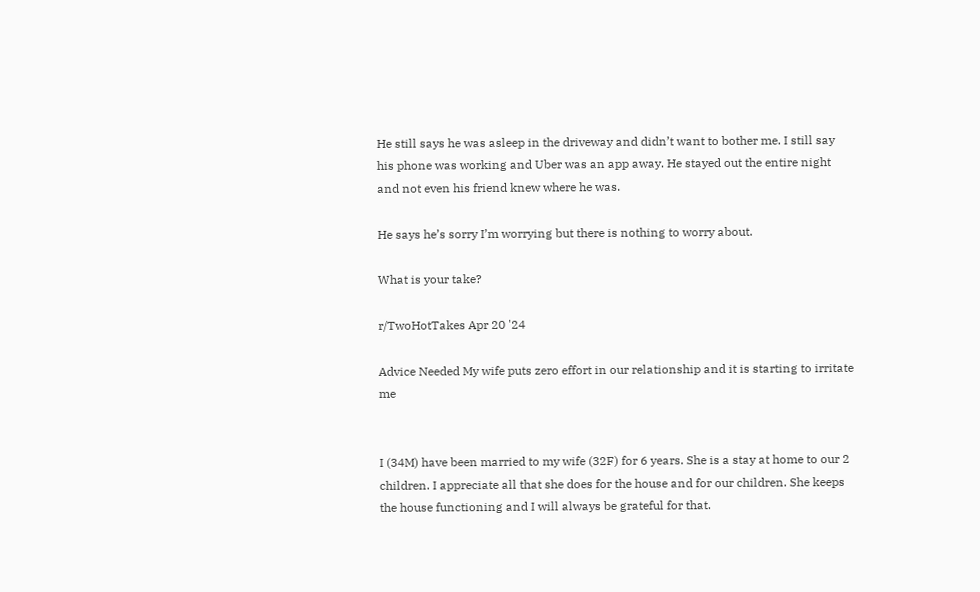He still says he was asleep in the driveway and didn’t want to bother me. I still say his phone was working and Uber was an app away. He stayed out the entire night and not even his friend knew where he was.

He says he’s sorry I’m worrying but there is nothing to worry about.

What is your take?

r/TwoHotTakes Apr 20 '24

Advice Needed My wife puts zero effort in our relationship and it is starting to irritate me


I (34M) have been married to my wife (32F) for 6 years. She is a stay at home to our 2 children. I appreciate all that she does for the house and for our children. She keeps the house functioning and I will always be grateful for that.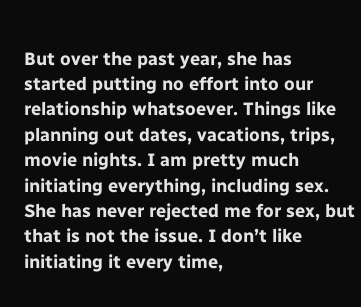But over the past year, she has started putting no effort into our relationship whatsoever. Things like planning out dates, vacations, trips, movie nights. I am pretty much initiating everything, including sex. She has never rejected me for sex, but that is not the issue. I don’t like initiating it every time,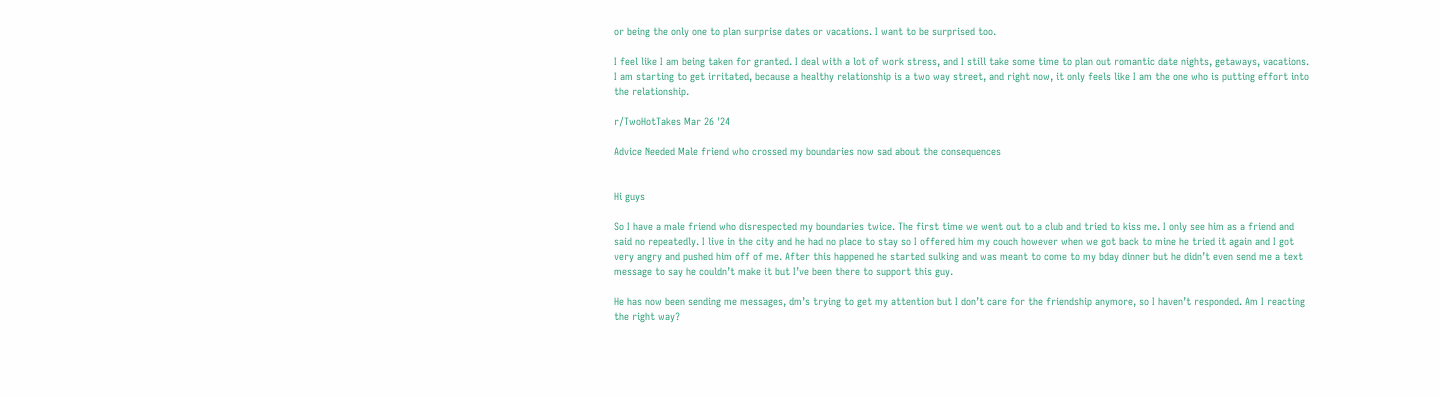or being the only one to plan surprise dates or vacations. I want to be surprised too.

I feel like I am being taken for granted. I deal with a lot of work stress, and I still take some time to plan out romantic date nights, getaways, vacations. I am starting to get irritated, because a healthy relationship is a two way street, and right now, it only feels like I am the one who is putting effort into the relationship.

r/TwoHotTakes Mar 26 '24

Advice Needed Male friend who crossed my boundaries now sad about the consequences


Hi guys

So I have a male friend who disrespected my boundaries twice. The first time we went out to a club and tried to kiss me. I only see him as a friend and said no repeatedly. I live in the city and he had no place to stay so I offered him my couch however when we got back to mine he tried it again and I got very angry and pushed him off of me. After this happened he started sulking and was meant to come to my bday dinner but he didn’t even send me a text message to say he couldn’t make it but I’ve been there to support this guy.

He has now been sending me messages, dm’s trying to get my attention but I don’t care for the friendship anymore, so I haven’t responded. Am I reacting the right way?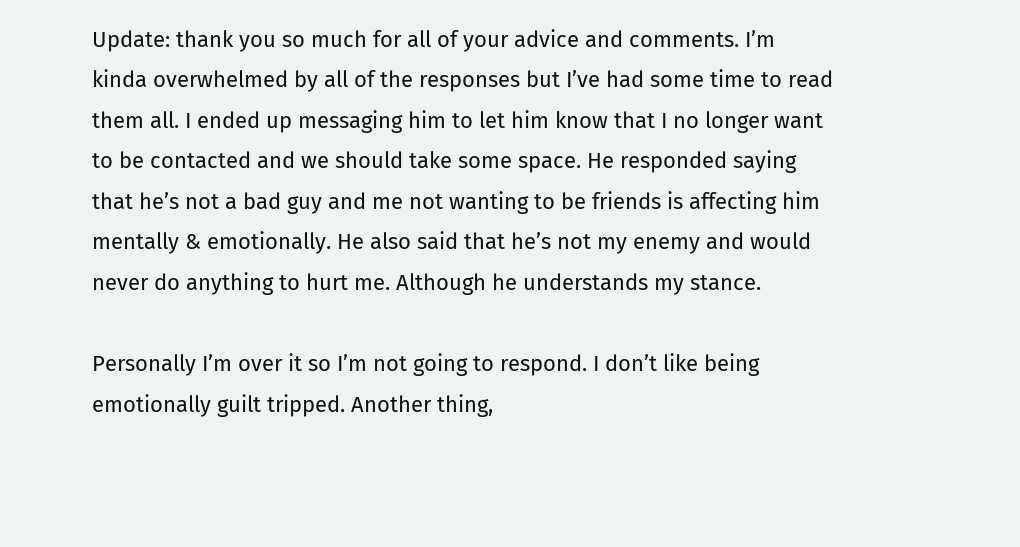Update: thank you so much for all of your advice and comments. I’m kinda overwhelmed by all of the responses but I’ve had some time to read them all. I ended up messaging him to let him know that I no longer want to be contacted and we should take some space. He responded saying that he’s not a bad guy and me not wanting to be friends is affecting him mentally & emotionally. He also said that he’s not my enemy and would never do anything to hurt me. Although he understands my stance.

Personally I’m over it so I’m not going to respond. I don’t like being emotionally guilt tripped. Another thing,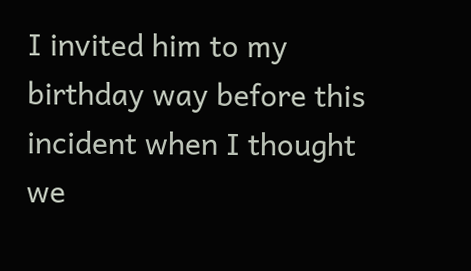I invited him to my birthday way before this incident when I thought we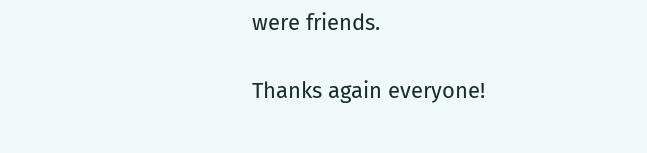were friends.

Thanks again everyone!